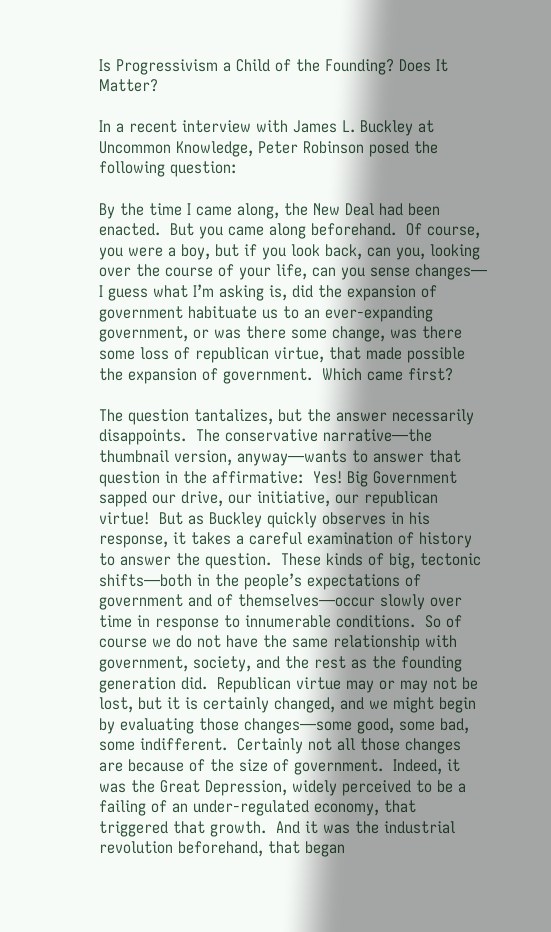Is Progressivism a Child of the Founding? Does It Matter?

In a recent interview with James L. Buckley at Uncommon Knowledge, Peter Robinson posed the following question:

By the time I came along, the New Deal had been enacted.  But you came along beforehand.  Of course, you were a boy, but if you look back, can you, looking over the course of your life, can you sense changes— I guess what I’m asking is, did the expansion of government habituate us to an ever-expanding government, or was there some change, was there some loss of republican virtue, that made possible the expansion of government.  Which came first?

The question tantalizes, but the answer necessarily disappoints.  The conservative narrative—the thumbnail version, anyway—wants to answer that question in the affirmative:  Yes! Big Government sapped our drive, our initiative, our republican virtue!  But as Buckley quickly observes in his response, it takes a careful examination of history to answer the question.  These kinds of big, tectonic shifts—both in the people’s expectations of government and of themselves—occur slowly over time in response to innumerable conditions.  So of course we do not have the same relationship with government, society, and the rest as the founding generation did.  Republican virtue may or may not be lost, but it is certainly changed, and we might begin by evaluating those changes—some good, some bad, some indifferent.  Certainly not all those changes are because of the size of government.  Indeed, it was the Great Depression, widely perceived to be a failing of an under-regulated economy, that triggered that growth.  And it was the industrial revolution beforehand, that began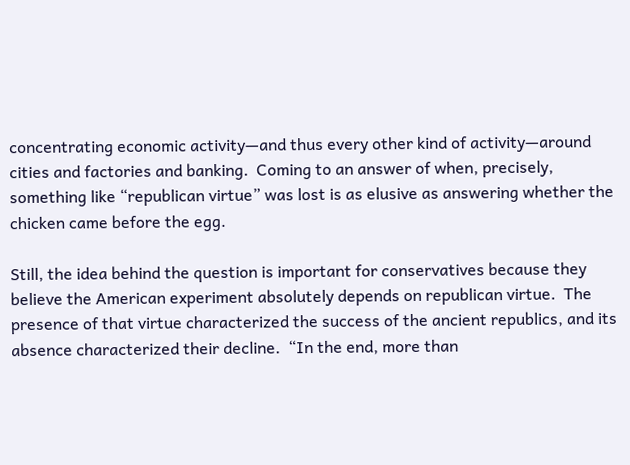concentrating economic activity—and thus every other kind of activity—around cities and factories and banking.  Coming to an answer of when, precisely, something like “republican virtue” was lost is as elusive as answering whether the chicken came before the egg.

Still, the idea behind the question is important for conservatives because they believe the American experiment absolutely depends on republican virtue.  The presence of that virtue characterized the success of the ancient republics, and its absence characterized their decline.  “In the end, more than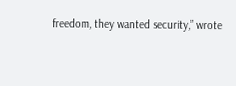freedom, they wanted security,” wrote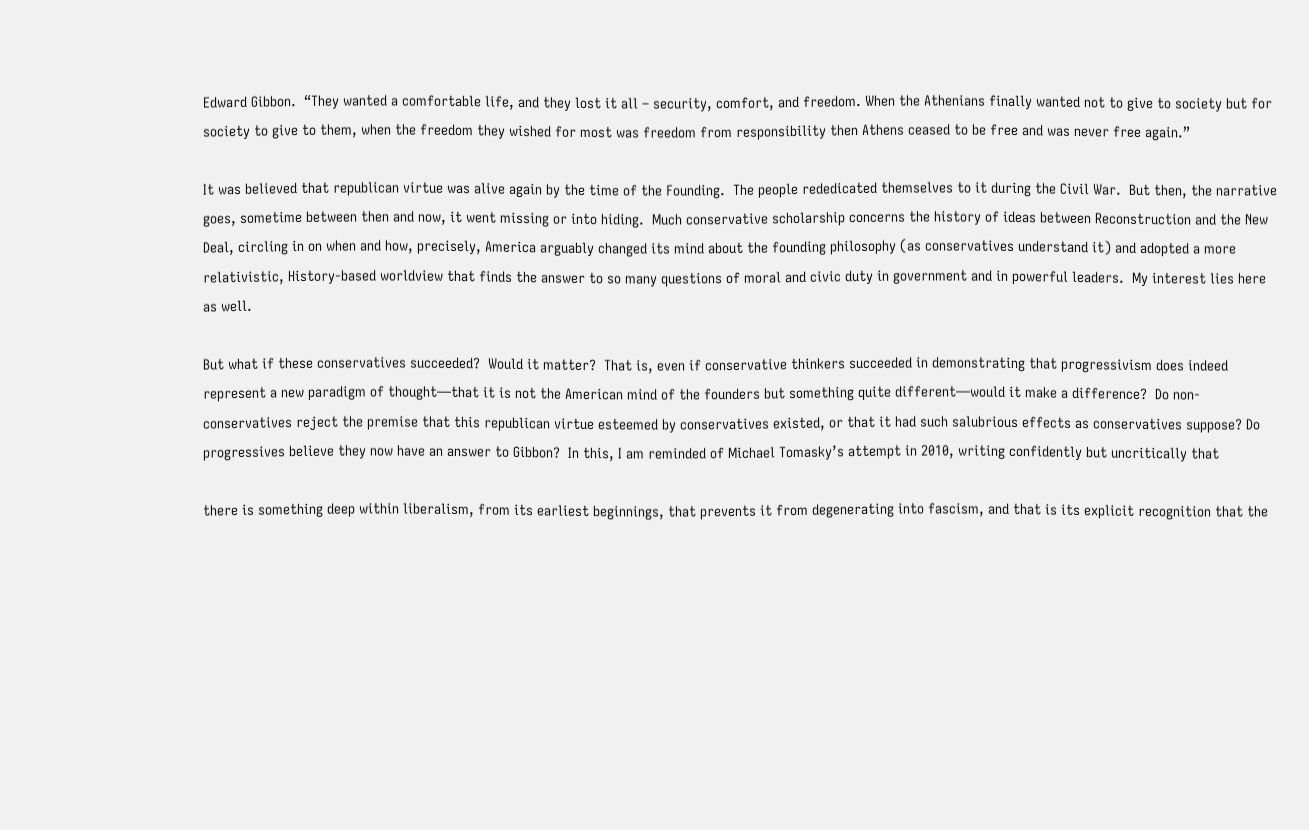Edward Gibbon.  “They wanted a comfortable life, and they lost it all – security, comfort, and freedom. When the Athenians finally wanted not to give to society but for society to give to them, when the freedom they wished for most was freedom from responsibility then Athens ceased to be free and was never free again.”

It was believed that republican virtue was alive again by the time of the Founding.  The people rededicated themselves to it during the Civil War.  But then, the narrative goes, sometime between then and now, it went missing or into hiding.  Much conservative scholarship concerns the history of ideas between Reconstruction and the New Deal, circling in on when and how, precisely, America arguably changed its mind about the founding philosophy (as conservatives understand it) and adopted a more relativistic, History-based worldview that finds the answer to so many questions of moral and civic duty in government and in powerful leaders.  My interest lies here as well.

But what if these conservatives succeeded?  Would it matter?  That is, even if conservative thinkers succeeded in demonstrating that progressivism does indeed represent a new paradigm of thought—that it is not the American mind of the founders but something quite different—would it make a difference?  Do non-conservatives reject the premise that this republican virtue esteemed by conservatives existed, or that it had such salubrious effects as conservatives suppose? Do progressives believe they now have an answer to Gibbon?  In this, I am reminded of Michael Tomasky’s attempt in 2010, writing confidently but uncritically that

there is something deep within liberalism, from its earliest beginnings, that prevents it from degenerating into fascism, and that is its explicit recognition that the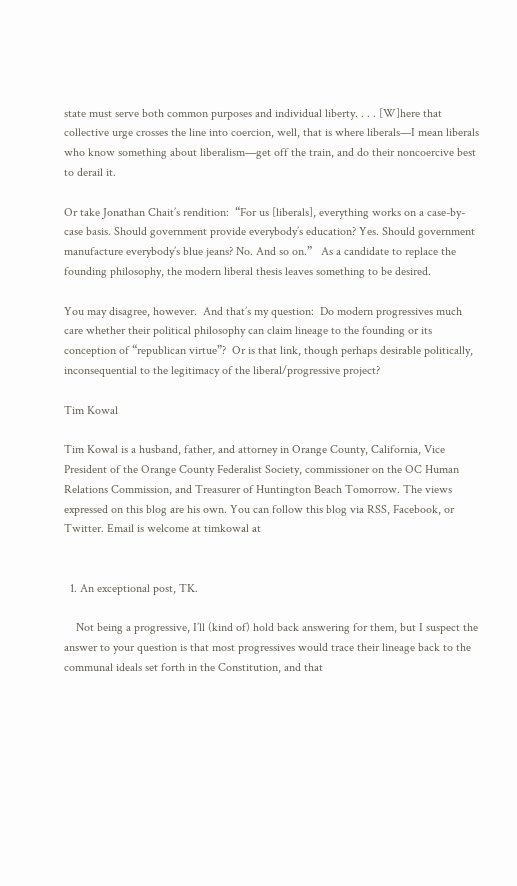state must serve both common purposes and individual liberty. . . . [W]here that collective urge crosses the line into coercion, well, that is where liberals—I mean liberals who know something about liberalism—get off the train, and do their noncoercive best to derail it.

Or take Jonathan Chait’s rendition:  “For us [liberals], everything works on a case-by-case basis. Should government provide everybody’s education? Yes. Should government manufacture everybody’s blue jeans? No. And so on.”   As a candidate to replace the founding philosophy, the modern liberal thesis leaves something to be desired.

You may disagree, however.  And that’s my question:  Do modern progressives much care whether their political philosophy can claim lineage to the founding or its conception of “republican virtue”?  Or is that link, though perhaps desirable politically, inconsequential to the legitimacy of the liberal/progressive project?

Tim Kowal

Tim Kowal is a husband, father, and attorney in Orange County, California, Vice President of the Orange County Federalist Society, commissioner on the OC Human Relations Commission, and Treasurer of Huntington Beach Tomorrow. The views expressed on this blog are his own. You can follow this blog via RSS, Facebook, or Twitter. Email is welcome at timkowal at


  1. An exceptional post, TK.

    Not being a progressive, I’ll (kind of) hold back answering for them, but I suspect the answer to your question is that most progressives would trace their lineage back to the communal ideals set forth in the Constitution, and that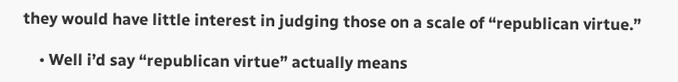they would have little interest in judging those on a scale of “republican virtue.”

    • Well i’d say “republican virtue” actually means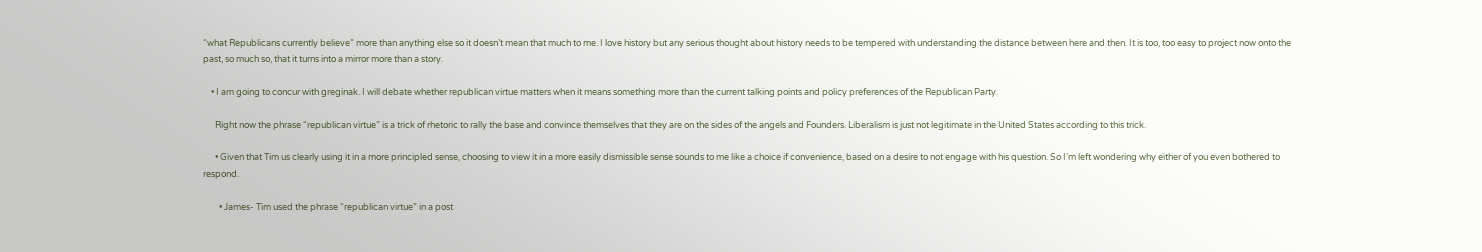“what Republicans currently believe” more than anything else so it doesn’t mean that much to me. I love history but any serious thought about history needs to be tempered with understanding the distance between here and then. It is too, too easy to project now onto the past, so much so, that it turns into a mirror more than a story.

    • I am going to concur with greginak. I will debate whether republican virtue matters when it means something more than the current talking points and policy preferences of the Republican Party.

      Right now the phrase “republican virtue” is a trick of rhetoric to rally the base and convince themselves that they are on the sides of the angels and Founders. Liberalism is just not legitimate in the United States according to this trick.

      • Given that Tim us clearly using it in a more principled sense, choosing to view it in a more easily dismissible sense sounds to me like a choice if convenience, based on a desire to not engage with his question. So I’m left wondering why either of you even bothered to respond.

        • James- Tim used the phrase “republican virtue” in a post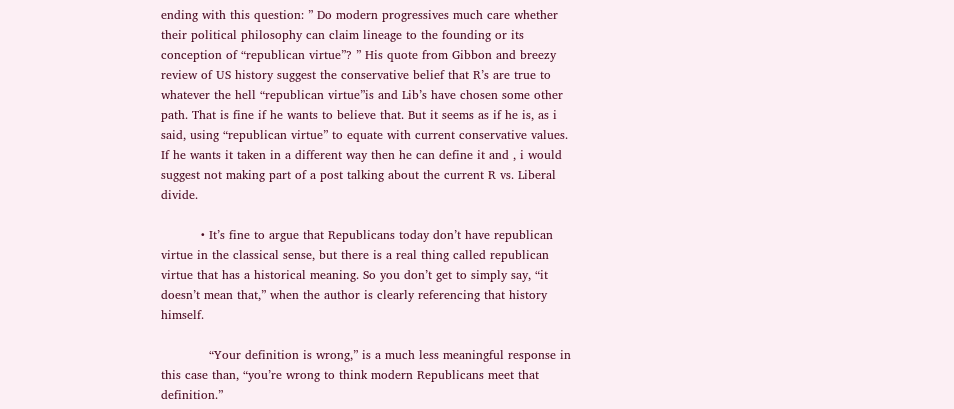ending with this question: ” Do modern progressives much care whether their political philosophy can claim lineage to the founding or its conception of “republican virtue”? ” His quote from Gibbon and breezy review of US history suggest the conservative belief that R’s are true to whatever the hell “republican virtue”is and Lib’s have chosen some other path. That is fine if he wants to believe that. But it seems as if he is, as i said, using “republican virtue” to equate with current conservative values. If he wants it taken in a different way then he can define it and , i would suggest not making part of a post talking about the current R vs. Liberal divide.

          • It’s fine to argue that Republicans today don’t have republican virtue in the classical sense, but there is a real thing called republican virtue that has a historical meaning. So you don’t get to simply say, “it doesn’t mean that,” when the author is clearly referencing that history himself.

            “Your definition is wrong,” is a much less meaningful response in this case than, “you’re wrong to think modern Republicans meet that definition.”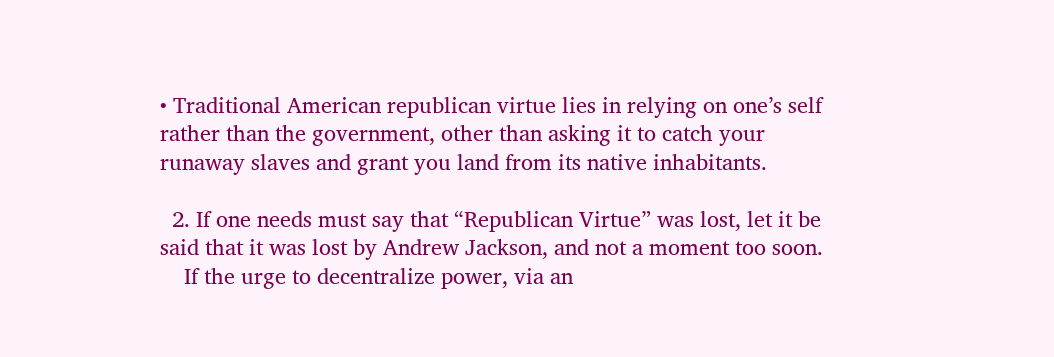• Traditional American republican virtue lies in relying on one’s self rather than the government, other than asking it to catch your runaway slaves and grant you land from its native inhabitants.

  2. If one needs must say that “Republican Virtue” was lost, let it be said that it was lost by Andrew Jackson, and not a moment too soon.
    If the urge to decentralize power, via an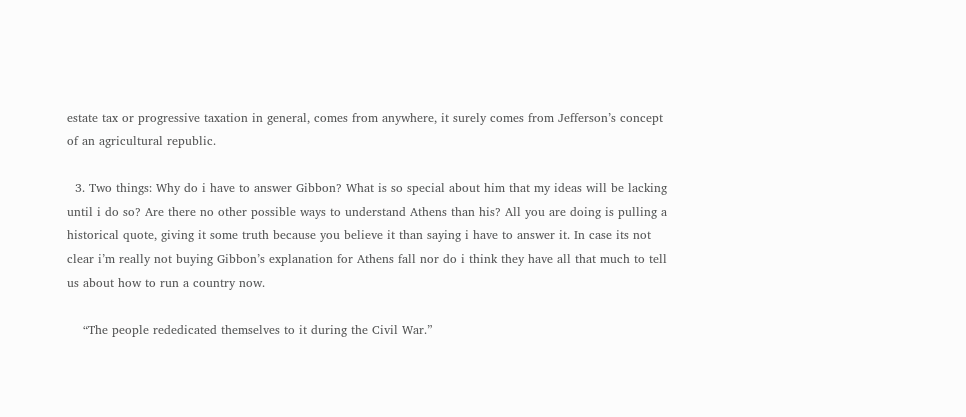estate tax or progressive taxation in general, comes from anywhere, it surely comes from Jefferson’s concept of an agricultural republic.

  3. Two things: Why do i have to answer Gibbon? What is so special about him that my ideas will be lacking until i do so? Are there no other possible ways to understand Athens than his? All you are doing is pulling a historical quote, giving it some truth because you believe it than saying i have to answer it. In case its not clear i’m really not buying Gibbon’s explanation for Athens fall nor do i think they have all that much to tell us about how to run a country now.

    “The people rededicated themselves to it during the Civil War.”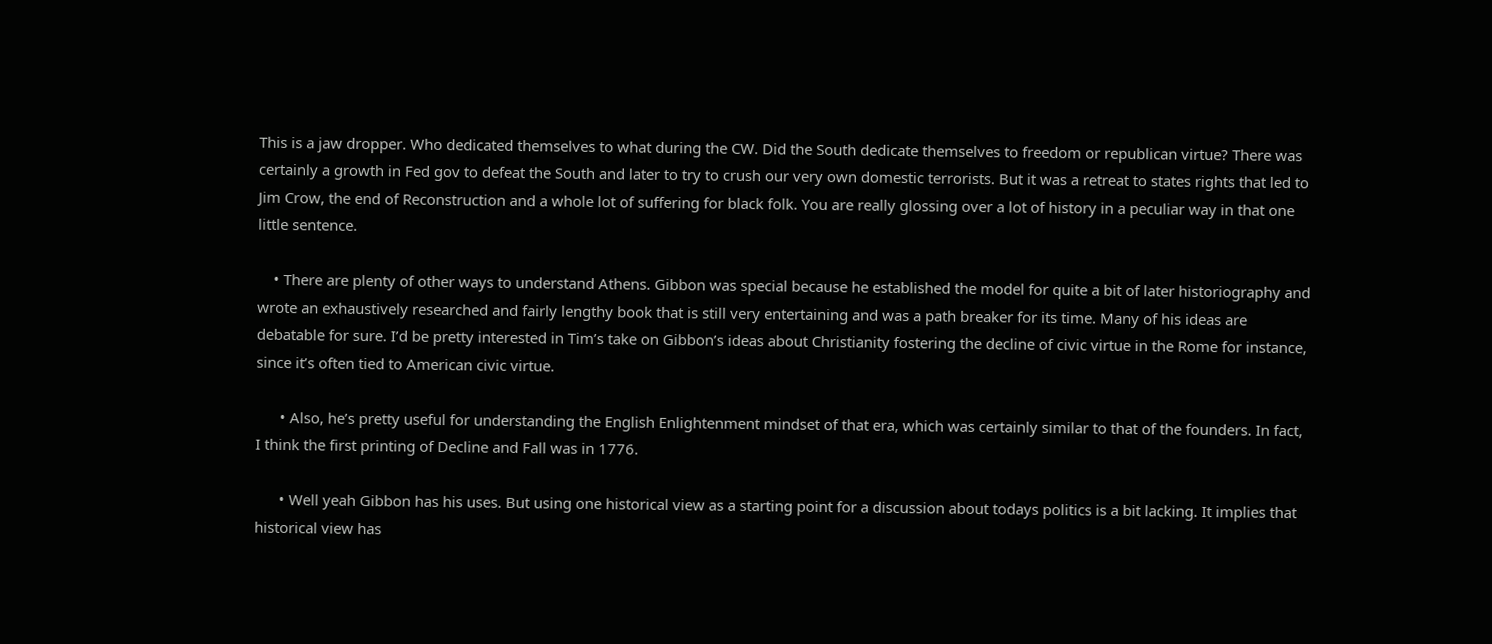This is a jaw dropper. Who dedicated themselves to what during the CW. Did the South dedicate themselves to freedom or republican virtue? There was certainly a growth in Fed gov to defeat the South and later to try to crush our very own domestic terrorists. But it was a retreat to states rights that led to Jim Crow, the end of Reconstruction and a whole lot of suffering for black folk. You are really glossing over a lot of history in a peculiar way in that one little sentence.

    • There are plenty of other ways to understand Athens. Gibbon was special because he established the model for quite a bit of later historiography and wrote an exhaustively researched and fairly lengthy book that is still very entertaining and was a path breaker for its time. Many of his ideas are debatable for sure. I’d be pretty interested in Tim’s take on Gibbon’s ideas about Christianity fostering the decline of civic virtue in the Rome for instance, since it’s often tied to American civic virtue.

      • Also, he’s pretty useful for understanding the English Enlightenment mindset of that era, which was certainly similar to that of the founders. In fact, I think the first printing of Decline and Fall was in 1776.

      • Well yeah Gibbon has his uses. But using one historical view as a starting point for a discussion about todays politics is a bit lacking. It implies that historical view has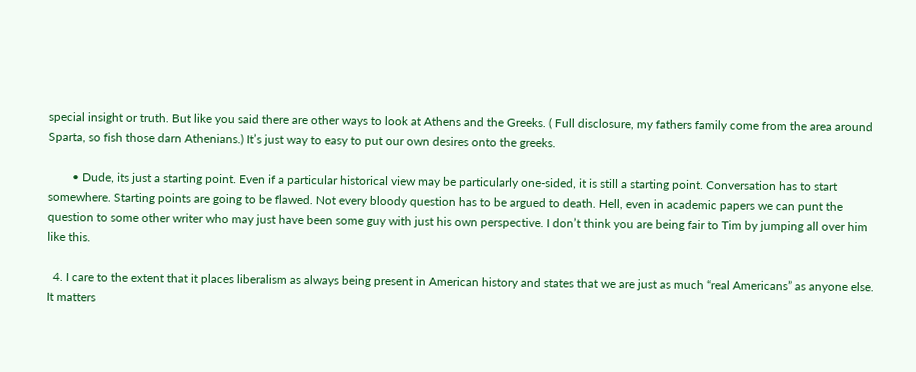special insight or truth. But like you said there are other ways to look at Athens and the Greeks. ( Full disclosure, my fathers family come from the area around Sparta, so fish those darn Athenians.) It’s just way to easy to put our own desires onto the greeks.

        • Dude, its just a starting point. Even if a particular historical view may be particularly one-sided, it is still a starting point. Conversation has to start somewhere. Starting points are going to be flawed. Not every bloody question has to be argued to death. Hell, even in academic papers we can punt the question to some other writer who may just have been some guy with just his own perspective. I don’t think you are being fair to Tim by jumping all over him like this.

  4. I care to the extent that it places liberalism as always being present in American history and states that we are just as much “real Americans” as anyone else. It matters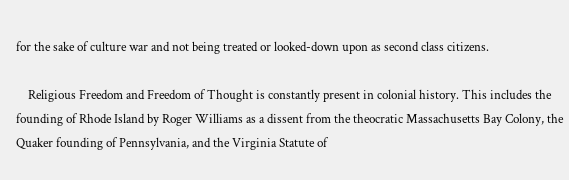for the sake of culture war and not being treated or looked-down upon as second class citizens.

    Religious Freedom and Freedom of Thought is constantly present in colonial history. This includes the founding of Rhode Island by Roger Williams as a dissent from the theocratic Massachusetts Bay Colony, the Quaker founding of Pennsylvania, and the Virginia Statute of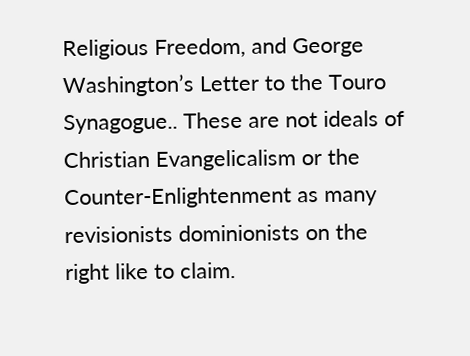Religious Freedom, and George Washington’s Letter to the Touro Synagogue.. These are not ideals of Christian Evangelicalism or the Counter-Enlightenment as many revisionists dominionists on the right like to claim.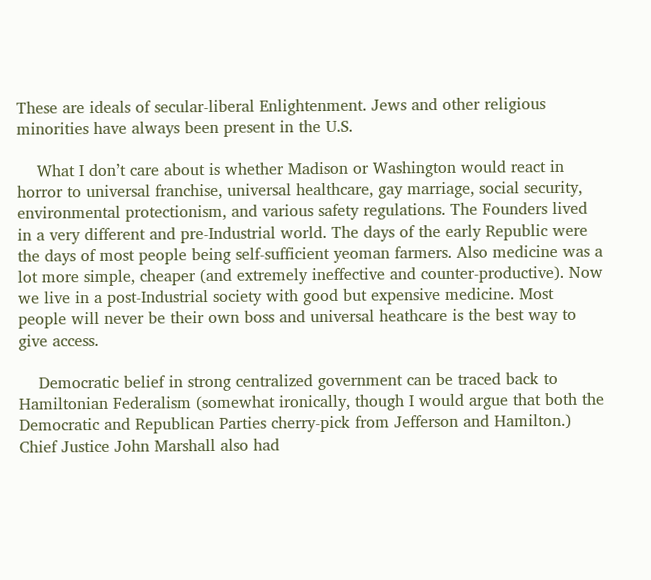These are ideals of secular-liberal Enlightenment. Jews and other religious minorities have always been present in the U.S.

    What I don’t care about is whether Madison or Washington would react in horror to universal franchise, universal healthcare, gay marriage, social security, environmental protectionism, and various safety regulations. The Founders lived in a very different and pre-Industrial world. The days of the early Republic were the days of most people being self-sufficient yeoman farmers. Also medicine was a lot more simple, cheaper (and extremely ineffective and counter-productive). Now we live in a post-Industrial society with good but expensive medicine. Most people will never be their own boss and universal heathcare is the best way to give access.

    Democratic belief in strong centralized government can be traced back to Hamiltonian Federalism (somewhat ironically, though I would argue that both the Democratic and Republican Parties cherry-pick from Jefferson and Hamilton.) Chief Justice John Marshall also had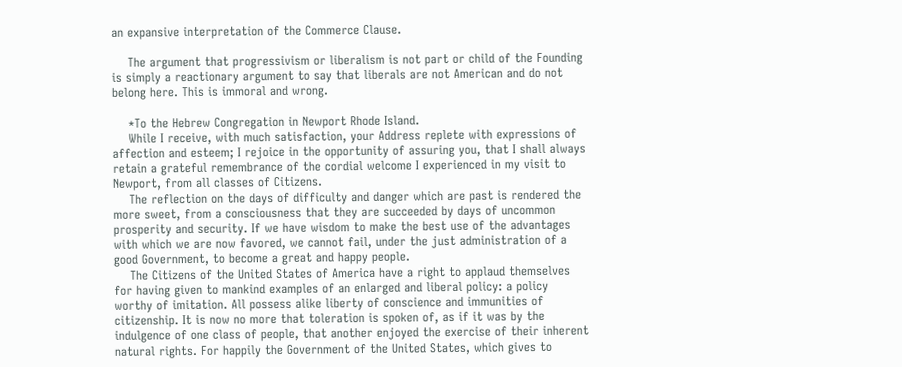an expansive interpretation of the Commerce Clause.

    The argument that progressivism or liberalism is not part or child of the Founding is simply a reactionary argument to say that liberals are not American and do not belong here. This is immoral and wrong.

    *To the Hebrew Congregation in Newport Rhode Island.
    While I receive, with much satisfaction, your Address replete with expressions of affection and esteem; I rejoice in the opportunity of assuring you, that I shall always retain a grateful remembrance of the cordial welcome I experienced in my visit to Newport, from all classes of Citizens.
    The reflection on the days of difficulty and danger which are past is rendered the more sweet, from a consciousness that they are succeeded by days of uncommon prosperity and security. If we have wisdom to make the best use of the advantages with which we are now favored, we cannot fail, under the just administration of a good Government, to become a great and happy people.
    The Citizens of the United States of America have a right to applaud themselves for having given to mankind examples of an enlarged and liberal policy: a policy worthy of imitation. All possess alike liberty of conscience and immunities of citizenship. It is now no more that toleration is spoken of, as if it was by the indulgence of one class of people, that another enjoyed the exercise of their inherent natural rights. For happily the Government of the United States, which gives to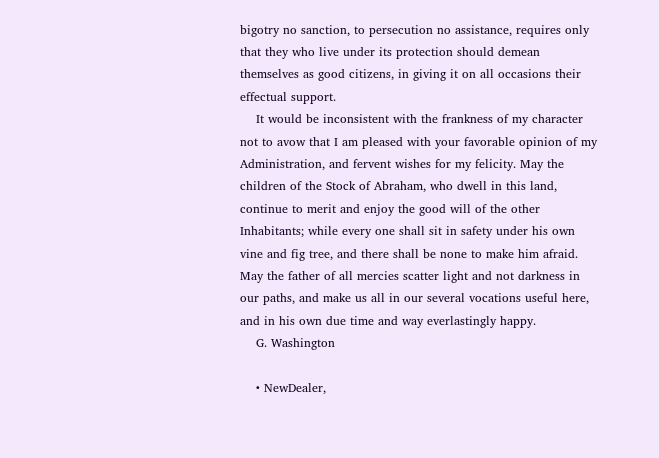bigotry no sanction, to persecution no assistance, requires only that they who live under its protection should demean themselves as good citizens, in giving it on all occasions their effectual support.
    It would be inconsistent with the frankness of my character not to avow that I am pleased with your favorable opinion of my Administration, and fervent wishes for my felicity. May the children of the Stock of Abraham, who dwell in this land, continue to merit and enjoy the good will of the other Inhabitants; while every one shall sit in safety under his own vine and fig tree, and there shall be none to make him afraid. May the father of all mercies scatter light and not darkness in our paths, and make us all in our several vocations useful here, and in his own due time and way everlastingly happy.
    G. Washington

    • NewDealer,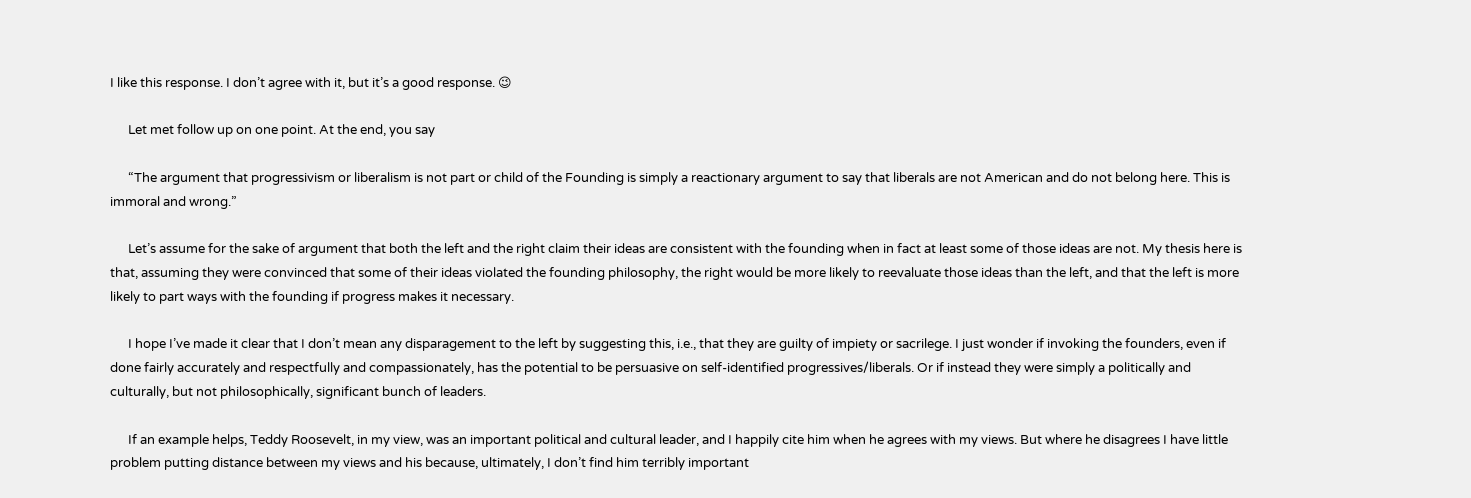I like this response. I don’t agree with it, but it’s a good response. 😉

      Let met follow up on one point. At the end, you say

      “The argument that progressivism or liberalism is not part or child of the Founding is simply a reactionary argument to say that liberals are not American and do not belong here. This is immoral and wrong.”

      Let’s assume for the sake of argument that both the left and the right claim their ideas are consistent with the founding when in fact at least some of those ideas are not. My thesis here is that, assuming they were convinced that some of their ideas violated the founding philosophy, the right would be more likely to reevaluate those ideas than the left, and that the left is more likely to part ways with the founding if progress makes it necessary.

      I hope I’ve made it clear that I don’t mean any disparagement to the left by suggesting this, i.e., that they are guilty of impiety or sacrilege. I just wonder if invoking the founders, even if done fairly accurately and respectfully and compassionately, has the potential to be persuasive on self-identified progressives/liberals. Or if instead they were simply a politically and culturally, but not philosophically, significant bunch of leaders.

      If an example helps, Teddy Roosevelt, in my view, was an important political and cultural leader, and I happily cite him when he agrees with my views. But where he disagrees I have little problem putting distance between my views and his because, ultimately, I don’t find him terribly important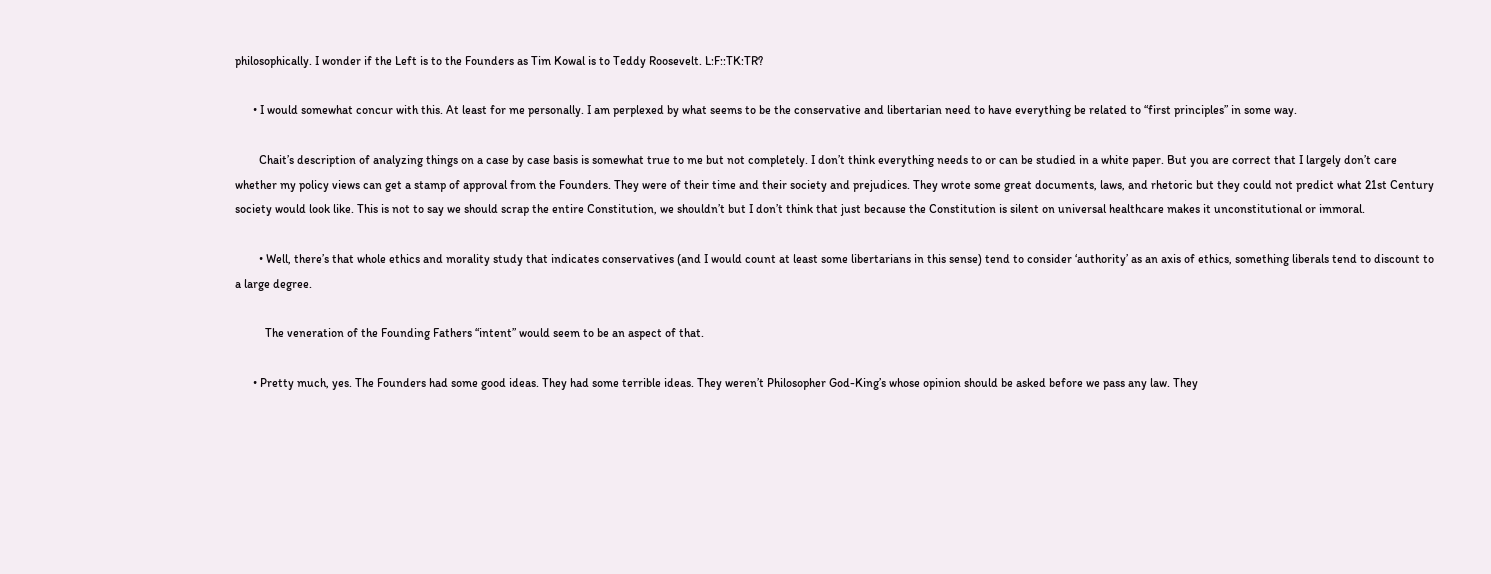philosophically. I wonder if the Left is to the Founders as Tim Kowal is to Teddy Roosevelt. L:F::TK:TR?

      • I would somewhat concur with this. At least for me personally. I am perplexed by what seems to be the conservative and libertarian need to have everything be related to “first principles” in some way.

        Chait’s description of analyzing things on a case by case basis is somewhat true to me but not completely. I don’t think everything needs to or can be studied in a white paper. But you are correct that I largely don’t care whether my policy views can get a stamp of approval from the Founders. They were of their time and their society and prejudices. They wrote some great documents, laws, and rhetoric but they could not predict what 21st Century society would look like. This is not to say we should scrap the entire Constitution, we shouldn’t but I don’t think that just because the Constitution is silent on universal healthcare makes it unconstitutional or immoral.

        • Well, there’s that whole ethics and morality study that indicates conservatives (and I would count at least some libertarians in this sense) tend to consider ‘authority’ as an axis of ethics, something liberals tend to discount to a large degree.

          The veneration of the Founding Fathers “intent” would seem to be an aspect of that.

      • Pretty much, yes. The Founders had some good ideas. They had some terrible ideas. They weren’t Philosopher God-King’s whose opinion should be asked before we pass any law. They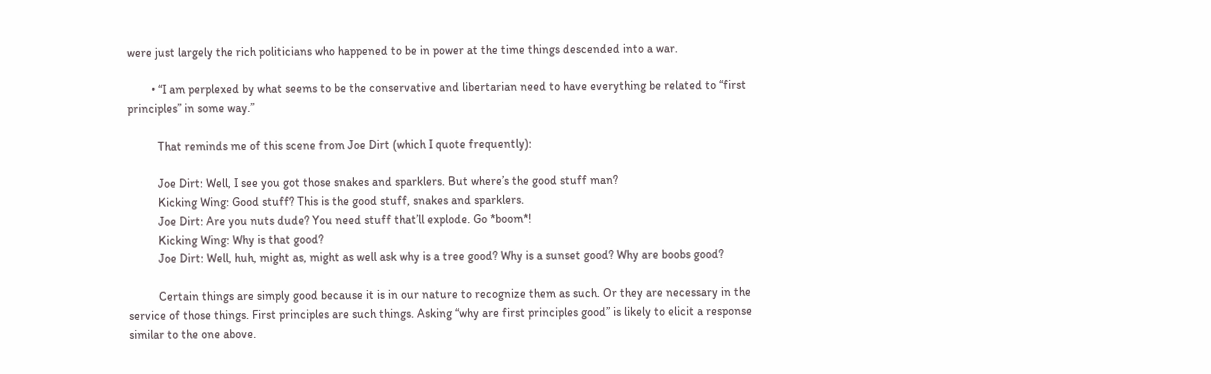were just largely the rich politicians who happened to be in power at the time things descended into a war.

        • “I am perplexed by what seems to be the conservative and libertarian need to have everything be related to “first principles” in some way.”

          That reminds me of this scene from Joe Dirt (which I quote frequently):

          Joe Dirt: Well, I see you got those snakes and sparklers. But where’s the good stuff man?
          Kicking Wing: Good stuff? This is the good stuff, snakes and sparklers.
          Joe Dirt: Are you nuts dude? You need stuff that’ll explode. Go *boom*!
          Kicking Wing: Why is that good?
          Joe Dirt: Well, huh, might as, might as well ask why is a tree good? Why is a sunset good? Why are boobs good?

          Certain things are simply good because it is in our nature to recognize them as such. Or they are necessary in the service of those things. First principles are such things. Asking “why are first principles good” is likely to elicit a response similar to the one above.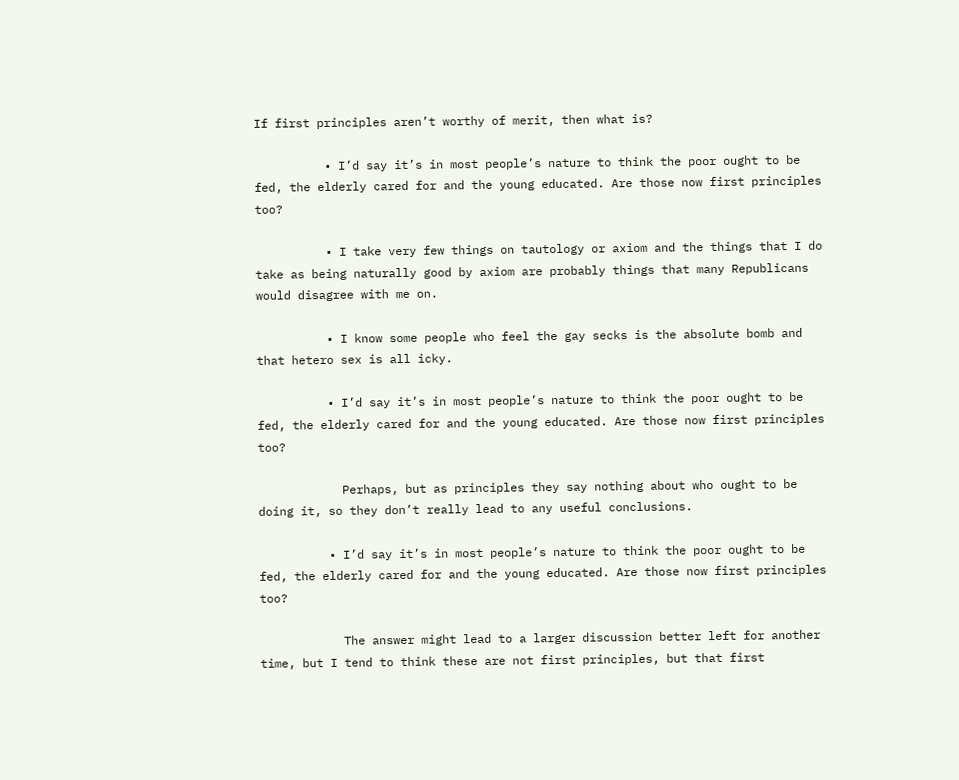If first principles aren’t worthy of merit, then what is?

          • I’d say it’s in most people’s nature to think the poor ought to be fed, the elderly cared for and the young educated. Are those now first principles too?

          • I take very few things on tautology or axiom and the things that I do take as being naturally good by axiom are probably things that many Republicans would disagree with me on.

          • I know some people who feel the gay secks is the absolute bomb and that hetero sex is all icky.

          • I’d say it’s in most people’s nature to think the poor ought to be fed, the elderly cared for and the young educated. Are those now first principles too?

            Perhaps, but as principles they say nothing about who ought to be doing it, so they don’t really lead to any useful conclusions.

          • I’d say it’s in most people’s nature to think the poor ought to be fed, the elderly cared for and the young educated. Are those now first principles too?

            The answer might lead to a larger discussion better left for another time, but I tend to think these are not first principles, but that first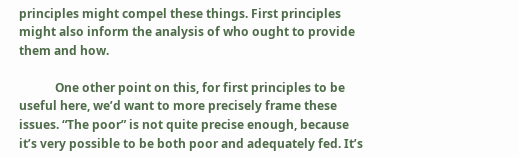principles might compel these things. First principles might also inform the analysis of who ought to provide them and how.

            One other point on this, for first principles to be useful here, we’d want to more precisely frame these issues. “The poor” is not quite precise enough, because it’s very possible to be both poor and adequately fed. It’s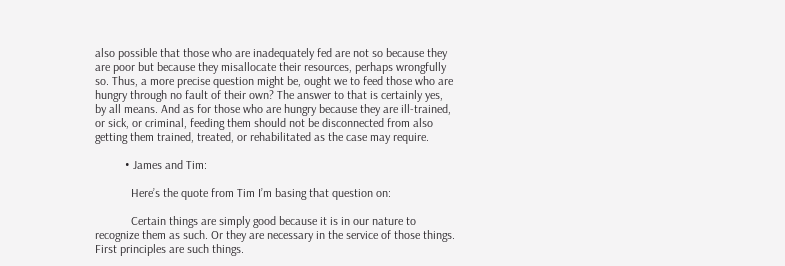also possible that those who are inadequately fed are not so because they are poor but because they misallocate their resources, perhaps wrongfully so. Thus, a more precise question might be, ought we to feed those who are hungry through no fault of their own? The answer to that is certainly yes, by all means. And as for those who are hungry because they are ill-trained, or sick, or criminal, feeding them should not be disconnected from also getting them trained, treated, or rehabilitated as the case may require.

          • James and Tim:

            Here’s the quote from Tim I’m basing that question on:

            Certain things are simply good because it is in our nature to recognize them as such. Or they are necessary in the service of those things. First principles are such things.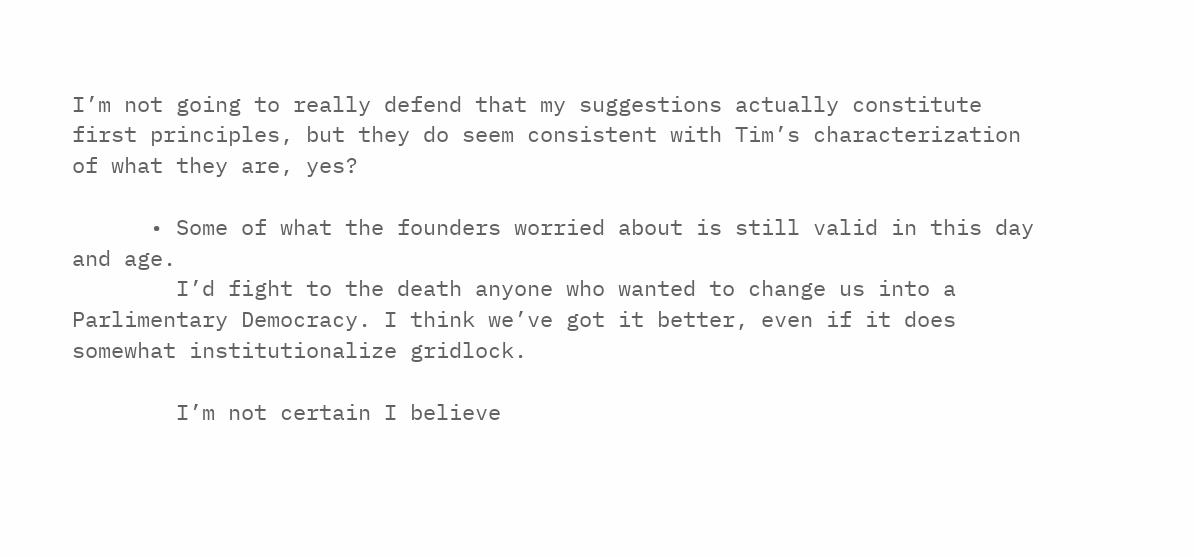I’m not going to really defend that my suggestions actually constitute first principles, but they do seem consistent with Tim’s characterization of what they are, yes?

      • Some of what the founders worried about is still valid in this day and age.
        I’d fight to the death anyone who wanted to change us into a Parlimentary Democracy. I think we’ve got it better, even if it does somewhat institutionalize gridlock.

        I’m not certain I believe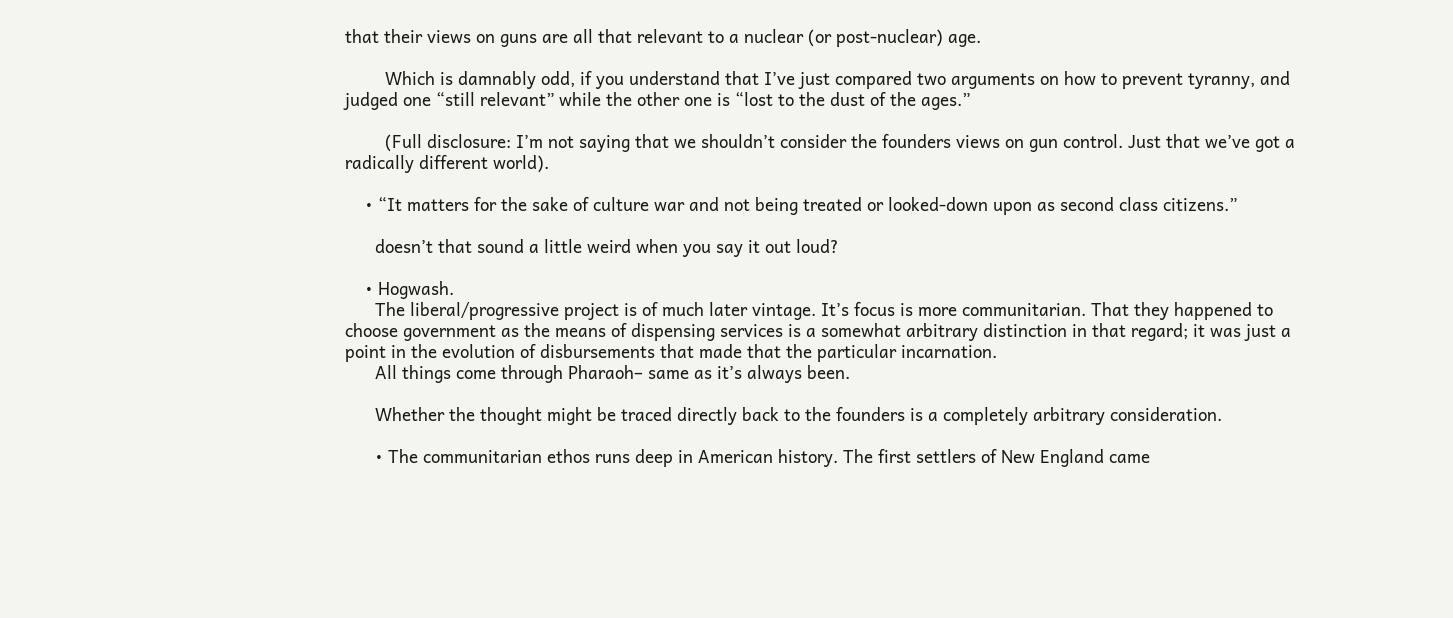that their views on guns are all that relevant to a nuclear (or post-nuclear) age.

        Which is damnably odd, if you understand that I’ve just compared two arguments on how to prevent tyranny, and judged one “still relevant” while the other one is “lost to the dust of the ages.”

        (Full disclosure: I’m not saying that we shouldn’t consider the founders views on gun control. Just that we’ve got a radically different world).

    • “It matters for the sake of culture war and not being treated or looked-down upon as second class citizens.”

      doesn’t that sound a little weird when you say it out loud?

    • Hogwash.
      The liberal/progressive project is of much later vintage. It’s focus is more communitarian. That they happened to choose government as the means of dispensing services is a somewhat arbitrary distinction in that regard; it was just a point in the evolution of disbursements that made that the particular incarnation.
      All things come through Pharaoh– same as it’s always been.

      Whether the thought might be traced directly back to the founders is a completely arbitrary consideration.

      • The communitarian ethos runs deep in American history. The first settlers of New England came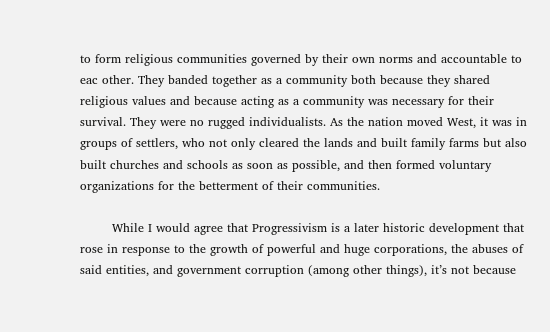to form religious communities governed by their own norms and accountable to eac other. They banded together as a community both because they shared religious values and because acting as a community was necessary for their survival. They were no rugged individualists. As the nation moved West, it was in groups of settlers, who not only cleared the lands and built family farms but also built churches and schools as soon as possible, and then formed voluntary organizations for the betterment of their communities.

        While I would agree that Progressivism is a later historic development that rose in response to the growth of powerful and huge corporations, the abuses of said entities, and government corruption (among other things), it’s not because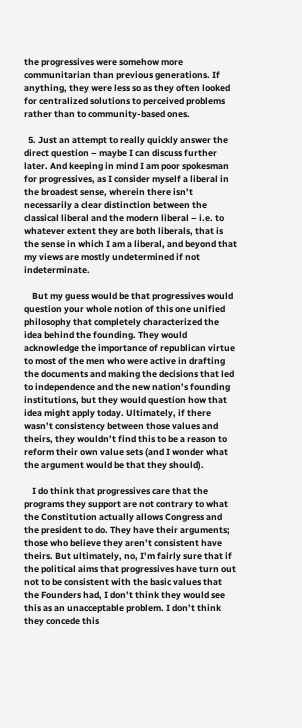the progressives were somehow more communitarian than previous generations. If anything, they were less so as they often looked for centralized solutions to perceived problems rather than to community-based ones.

  5. Just an attempt to really quickly answer the direct question – maybe I can discuss further later. And keeping in mind I am poor spokesman for progressives, as I consider myself a liberal in the broadest sense, wherein there isn’t necessarily a clear distinction between the classical liberal and the modern liberal – i.e. to whatever extent they are both liberals, that is the sense in which I am a liberal, and beyond that my views are mostly undetermined if not indeterminate.

    But my guess would be that progressives would question your whole notion of this one unified philosophy that completely characterized the idea behind the founding. They would acknowledge the importance of republican virtue to most of the men who were active in drafting the documents and making the decisions that led to independence and the new nation’s founding institutions, but they would question how that idea might apply today. Ultimately, if there wasn’t consistency between those values and theirs, they wouldn’t find this to be a reason to reform their own value sets (and I wonder what the argument would be that they should).

    I do think that progressives care that the programs they support are not contrary to what the Constitution actually allows Congress and the president to do. They have their arguments; those who believe they aren’t consistent have theirs. But ultimately, no, I’m fairly sure that if the political aims that progressives have turn out not to be consistent with the basic values that the Founders had, I don’t think they would see this as an unacceptable problem. I don’t think they concede this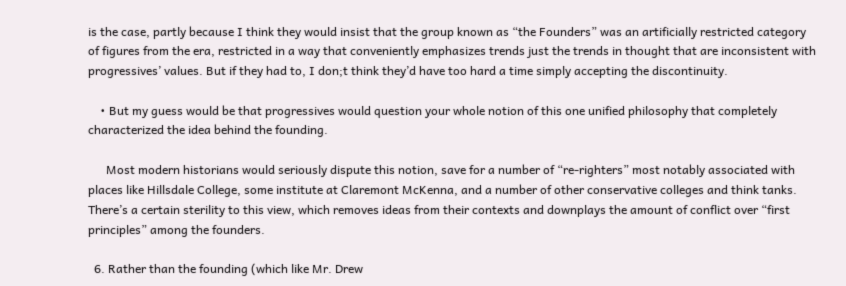is the case, partly because I think they would insist that the group known as “the Founders” was an artificially restricted category of figures from the era, restricted in a way that conveniently emphasizes trends just the trends in thought that are inconsistent with progressives’ values. But if they had to, I don;t think they’d have too hard a time simply accepting the discontinuity.

    • But my guess would be that progressives would question your whole notion of this one unified philosophy that completely characterized the idea behind the founding.

      Most modern historians would seriously dispute this notion, save for a number of “re-righters” most notably associated with places like Hillsdale College, some institute at Claremont McKenna, and a number of other conservative colleges and think tanks. There’s a certain sterility to this view, which removes ideas from their contexts and downplays the amount of conflict over “first principles” among the founders.

  6. Rather than the founding (which like Mr. Drew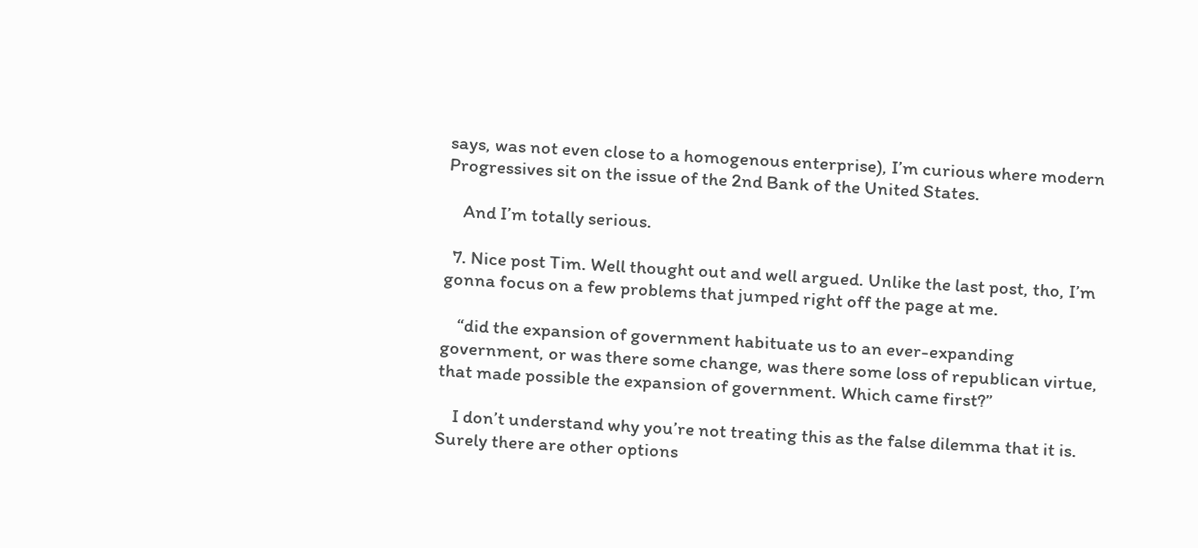says, was not even close to a homogenous enterprise), I’m curious where modern Progressives sit on the issue of the 2nd Bank of the United States.

    And I’m totally serious.

  7. Nice post Tim. Well thought out and well argued. Unlike the last post, tho, I’m gonna focus on a few problems that jumped right off the page at me.

    “did the expansion of government habituate us to an ever-expanding government, or was there some change, was there some loss of republican virtue, that made possible the expansion of government. Which came first?”

    I don’t understand why you’re not treating this as the false dilemma that it is. Surely there are other options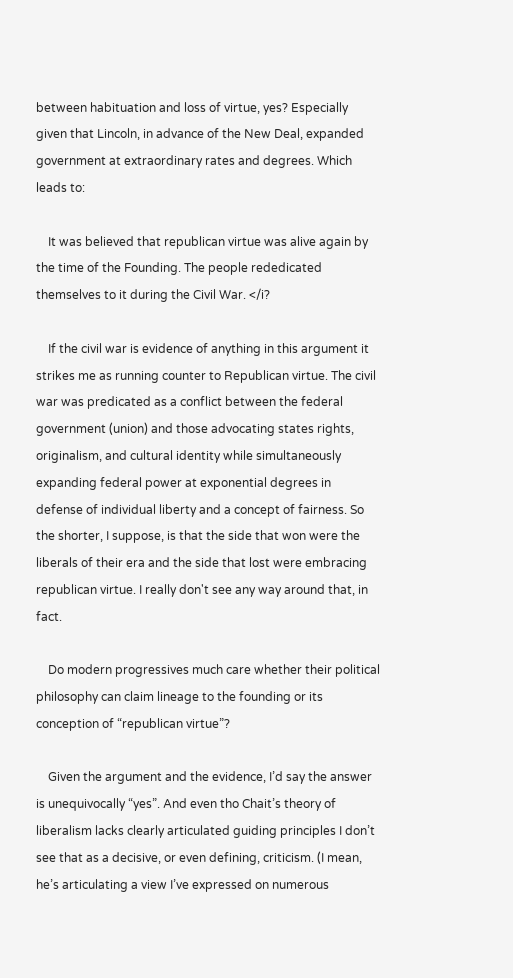between habituation and loss of virtue, yes? Especially given that Lincoln, in advance of the New Deal, expanded government at extraordinary rates and degrees. Which leads to:

    It was believed that republican virtue was alive again by the time of the Founding. The people rededicated themselves to it during the Civil War. </i?

    If the civil war is evidence of anything in this argument it strikes me as running counter to Republican virtue. The civil war was predicated as a conflict between the federal government (union) and those advocating states rights, originalism, and cultural identity while simultaneously expanding federal power at exponential degrees in defense of individual liberty and a concept of fairness. So the shorter, I suppose, is that the side that won were the liberals of their era and the side that lost were embracing republican virtue. I really don't see any way around that, in fact.

    Do modern progressives much care whether their political philosophy can claim lineage to the founding or its conception of “republican virtue”?

    Given the argument and the evidence, I’d say the answer is unequivocally “yes”. And even tho Chait’s theory of liberalism lacks clearly articulated guiding principles I don’t see that as a decisive, or even defining, criticism. (I mean, he’s articulating a view I’ve expressed on numerous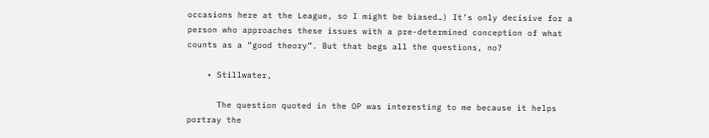occasions here at the League, so I might be biased…) It’s only decisive for a person who approaches these issues with a pre-determined conception of what counts as a “good theory”. But that begs all the questions, no?

    • Stillwater,

      The question quoted in the OP was interesting to me because it helps portray the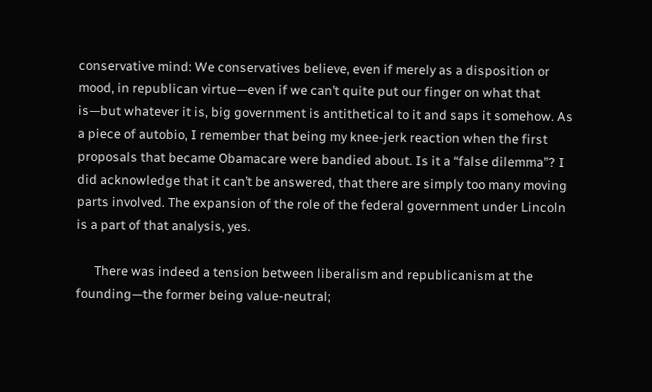conservative mind: We conservatives believe, even if merely as a disposition or mood, in republican virtue—even if we can’t quite put our finger on what that is—but whatever it is, big government is antithetical to it and saps it somehow. As a piece of autobio, I remember that being my knee-jerk reaction when the first proposals that became Obamacare were bandied about. Is it a “false dilemma”? I did acknowledge that it can’t be answered, that there are simply too many moving parts involved. The expansion of the role of the federal government under Lincoln is a part of that analysis, yes.

      There was indeed a tension between liberalism and republicanism at the founding—the former being value-neutral;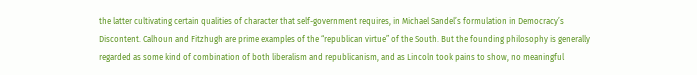the latter cultivating certain qualities of character that self-government requires, in Michael Sandel’s formulation in Democracy’s Discontent. Calhoun and Fitzhugh are prime examples of the “republican virtue” of the South. But the founding philosophy is generally regarded as some kind of combination of both liberalism and republicanism, and as Lincoln took pains to show, no meaningful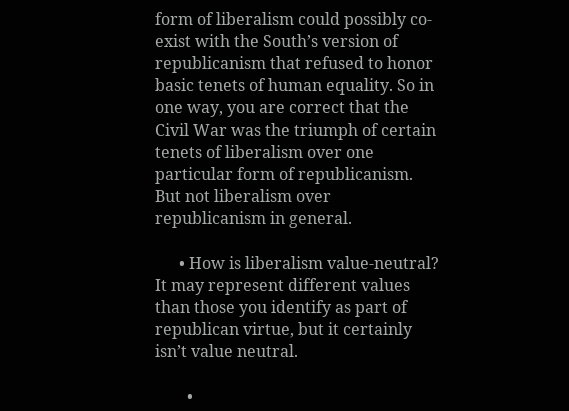form of liberalism could possibly co-exist with the South’s version of republicanism that refused to honor basic tenets of human equality. So in one way, you are correct that the Civil War was the triumph of certain tenets of liberalism over one particular form of republicanism. But not liberalism over republicanism in general.

      • How is liberalism value-neutral? It may represent different values than those you identify as part of republican virtue, but it certainly isn’t value neutral.

        •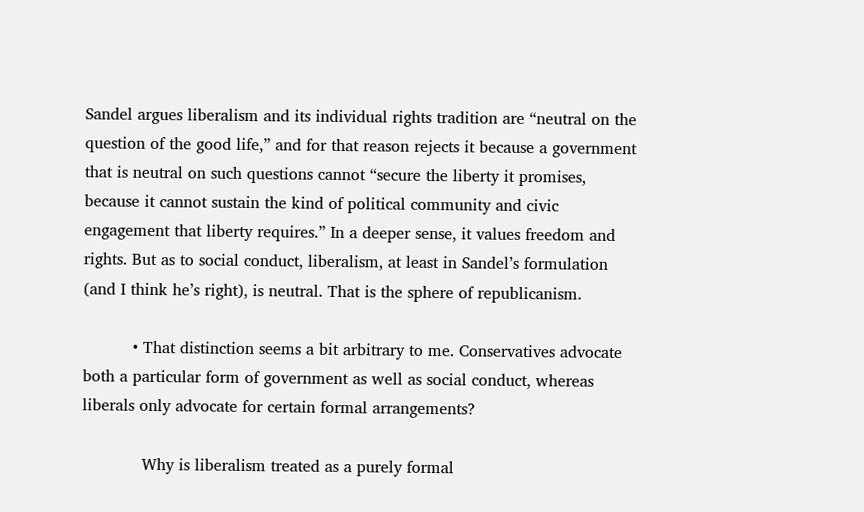Sandel argues liberalism and its individual rights tradition are “neutral on the question of the good life,” and for that reason rejects it because a government that is neutral on such questions cannot “secure the liberty it promises, because it cannot sustain the kind of political community and civic engagement that liberty requires.” In a deeper sense, it values freedom and rights. But as to social conduct, liberalism, at least in Sandel’s formulation (and I think he’s right), is neutral. That is the sphere of republicanism.

          • That distinction seems a bit arbitrary to me. Conservatives advocate both a particular form of government as well as social conduct, whereas liberals only advocate for certain formal arrangements?

            Why is liberalism treated as a purely formal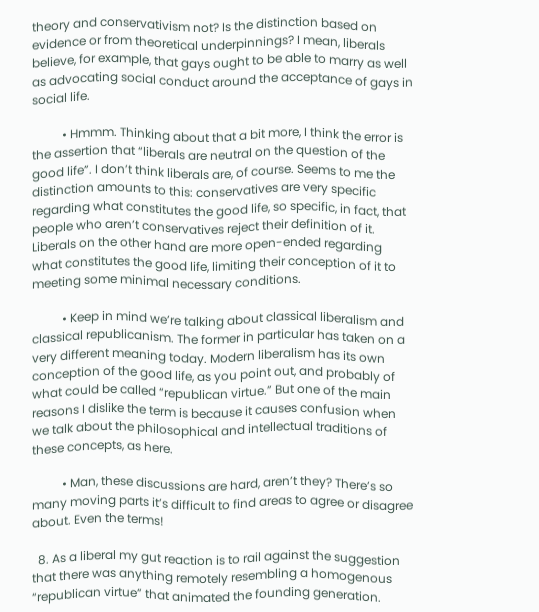theory and conservativism not? Is the distinction based on evidence or from theoretical underpinnings? I mean, liberals believe, for example, that gays ought to be able to marry as well as advocating social conduct around the acceptance of gays in social life.

          • Hmmm. Thinking about that a bit more, I think the error is the assertion that “liberals are neutral on the question of the good life”. I don’t think liberals are, of course. Seems to me the distinction amounts to this: conservatives are very specific regarding what constitutes the good life, so specific, in fact, that people who aren’t conservatives reject their definition of it. Liberals on the other hand are more open-ended regarding what constitutes the good life, limiting their conception of it to meeting some minimal necessary conditions.

          • Keep in mind we’re talking about classical liberalism and classical republicanism. The former in particular has taken on a very different meaning today. Modern liberalism has its own conception of the good life, as you point out, and probably of what could be called “republican virtue.” But one of the main reasons I dislike the term is because it causes confusion when we talk about the philosophical and intellectual traditions of these concepts, as here.

          • Man, these discussions are hard, aren’t they? There’s so many moving parts it’s difficult to find areas to agree or disagree about. Even the terms!

  8. As a liberal my gut reaction is to rail against the suggestion that there was anything remotely resembling a homogenous “republican virtue” that animated the founding generation.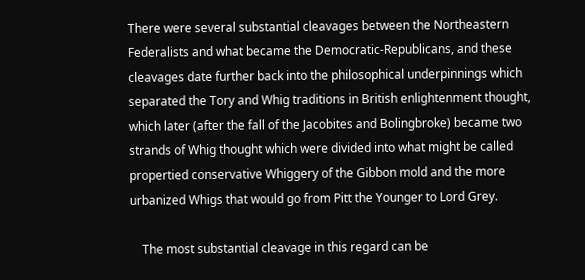There were several substantial cleavages between the Northeastern Federalists and what became the Democratic-Republicans, and these cleavages date further back into the philosophical underpinnings which separated the Tory and Whig traditions in British enlightenment thought, which later (after the fall of the Jacobites and Bolingbroke) became two strands of Whig thought which were divided into what might be called propertied conservative Whiggery of the Gibbon mold and the more urbanized Whigs that would go from Pitt the Younger to Lord Grey.

    The most substantial cleavage in this regard can be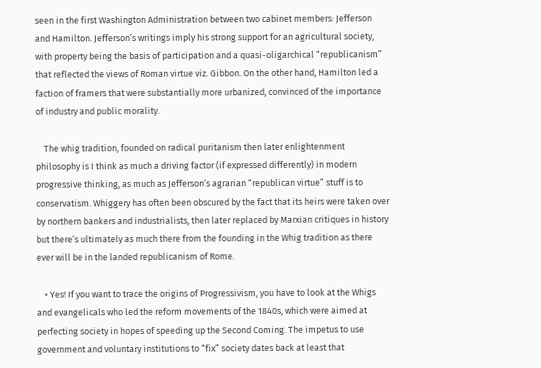seen in the first Washington Administration between two cabinet members: Jefferson and Hamilton. Jefferson’s writings imply his strong support for an agricultural society, with property being the basis of participation and a quasi-oligarchical “republicanism” that reflected the views of Roman virtue viz. Gibbon. On the other hand, Hamilton led a faction of framers that were substantially more urbanized, convinced of the importance of industry and public morality.

    The whig tradition, founded on radical puritanism then later enlightenment philosophy is I think as much a driving factor (if expressed differently) in modern progressive thinking, as much as Jefferson’s agrarian “republican virtue” stuff is to conservatism. Whiggery has often been obscured by the fact that its heirs were taken over by northern bankers and industrialists, then later replaced by Marxian critiques in history but there’s ultimately as much there from the founding in the Whig tradition as there ever will be in the landed republicanism of Rome.

    • Yes! If you want to trace the origins of Progressivism, you have to look at the Whigs and evangelicals who led the reform movements of the 1840s, which were aimed at perfecting society in hopes of speeding up the Second Coming. The impetus to use government and voluntary institutions to “fix” society dates back at least that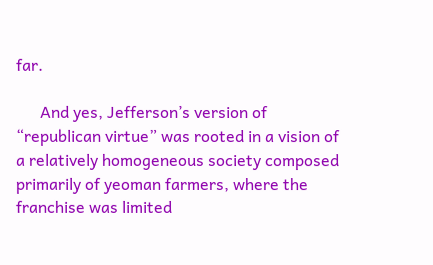far.

      And yes, Jefferson’s version of “republican virtue” was rooted in a vision of a relatively homogeneous society composed primarily of yeoman farmers, where the franchise was limited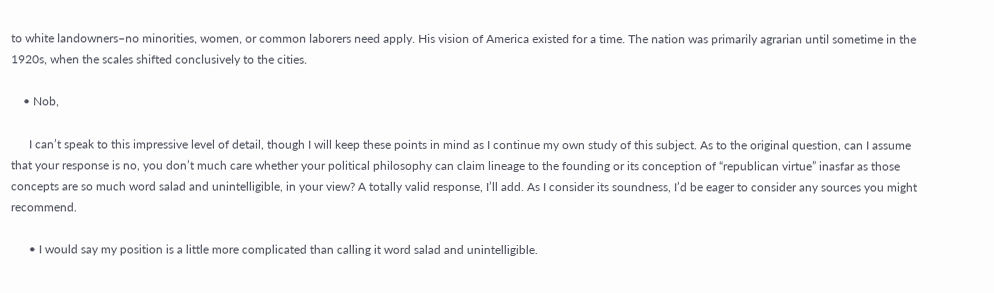to white landowners–no minorities, women, or common laborers need apply. His vision of America existed for a time. The nation was primarily agrarian until sometime in the 1920s, when the scales shifted conclusively to the cities.

    • Nob,

      I can’t speak to this impressive level of detail, though I will keep these points in mind as I continue my own study of this subject. As to the original question, can I assume that your response is no, you don’t much care whether your political philosophy can claim lineage to the founding or its conception of “republican virtue” inasfar as those concepts are so much word salad and unintelligible, in your view? A totally valid response, I’ll add. As I consider its soundness, I’d be eager to consider any sources you might recommend.

      • I would say my position is a little more complicated than calling it word salad and unintelligible.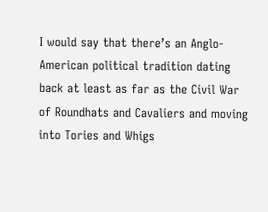I would say that there’s an Anglo-American political tradition dating back at least as far as the Civil War of Roundhats and Cavaliers and moving into Tories and Whigs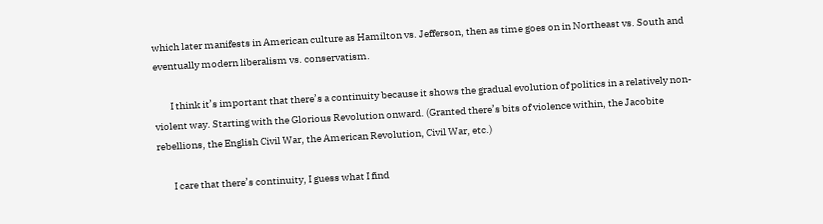which later manifests in American culture as Hamilton vs. Jefferson, then as time goes on in Northeast vs. South and eventually modern liberalism vs. conservatism.

        I think it’s important that there’s a continuity because it shows the gradual evolution of politics in a relatively non-violent way. Starting with the Glorious Revolution onward. (Granted there’s bits of violence within, the Jacobite rebellions, the English Civil War, the American Revolution, Civil War, etc.)

        I care that there’s continuity, I guess what I find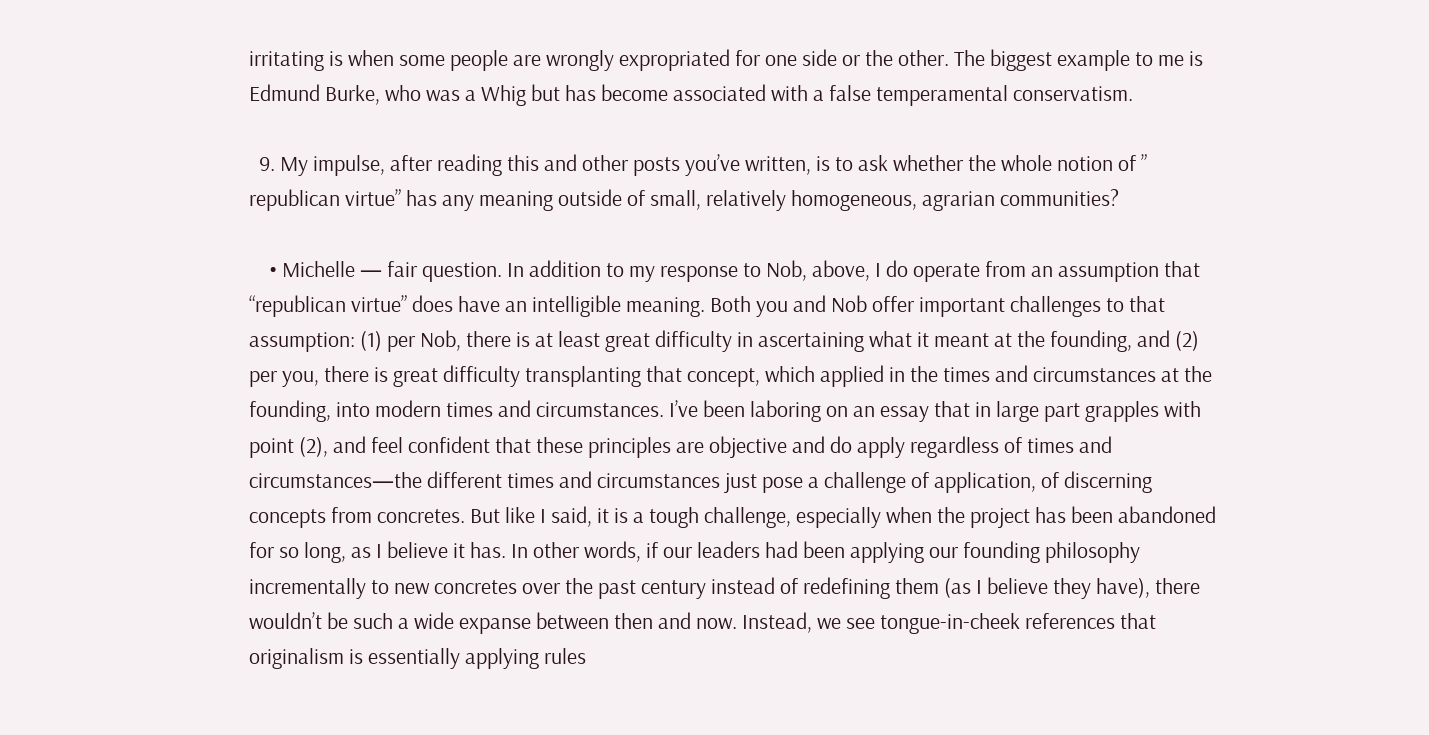irritating is when some people are wrongly expropriated for one side or the other. The biggest example to me is Edmund Burke, who was a Whig but has become associated with a false temperamental conservatism.

  9. My impulse, after reading this and other posts you’ve written, is to ask whether the whole notion of ” republican virtue” has any meaning outside of small, relatively homogeneous, agrarian communities?

    • Michelle — fair question. In addition to my response to Nob, above, I do operate from an assumption that “republican virtue” does have an intelligible meaning. Both you and Nob offer important challenges to that assumption: (1) per Nob, there is at least great difficulty in ascertaining what it meant at the founding, and (2) per you, there is great difficulty transplanting that concept, which applied in the times and circumstances at the founding, into modern times and circumstances. I’ve been laboring on an essay that in large part grapples with point (2), and feel confident that these principles are objective and do apply regardless of times and circumstances—the different times and circumstances just pose a challenge of application, of discerning concepts from concretes. But like I said, it is a tough challenge, especially when the project has been abandoned for so long, as I believe it has. In other words, if our leaders had been applying our founding philosophy incrementally to new concretes over the past century instead of redefining them (as I believe they have), there wouldn’t be such a wide expanse between then and now. Instead, we see tongue-in-cheek references that originalism is essentially applying rules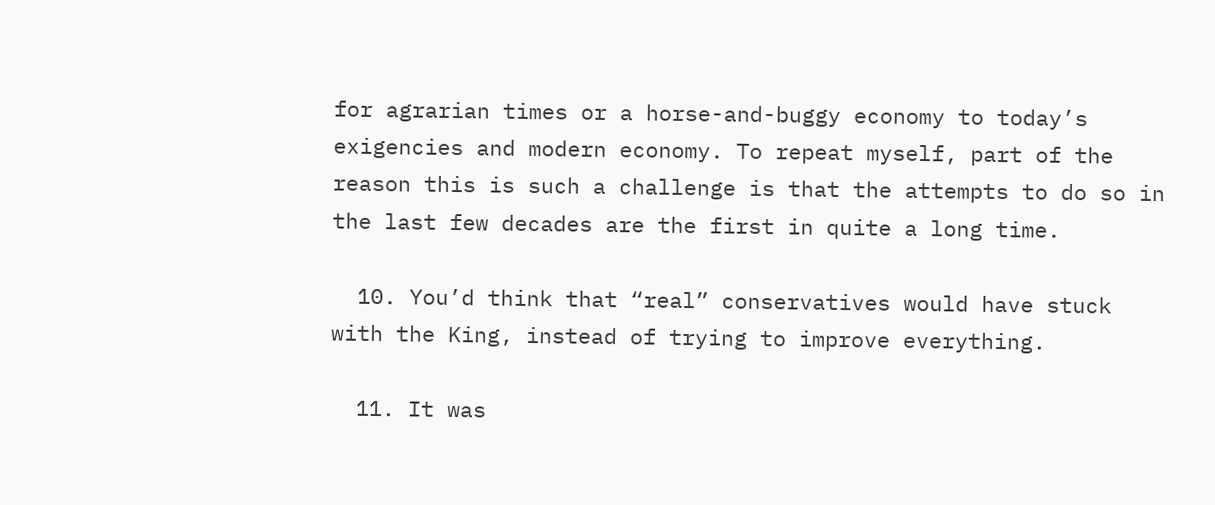for agrarian times or a horse-and-buggy economy to today’s exigencies and modern economy. To repeat myself, part of the reason this is such a challenge is that the attempts to do so in the last few decades are the first in quite a long time.

  10. You’d think that “real” conservatives would have stuck with the King, instead of trying to improve everything.

  11. It was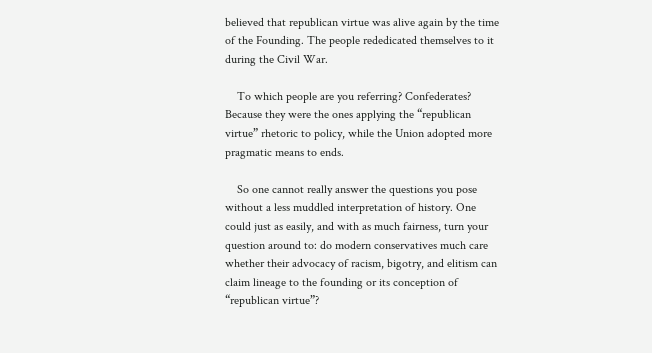believed that republican virtue was alive again by the time of the Founding. The people rededicated themselves to it during the Civil War.

    To which people are you referring? Confederates? Because they were the ones applying the “republican virtue” rhetoric to policy, while the Union adopted more pragmatic means to ends.

    So one cannot really answer the questions you pose without a less muddled interpretation of history. One could just as easily, and with as much fairness, turn your question around to: do modern conservatives much care whether their advocacy of racism, bigotry, and elitism can claim lineage to the founding or its conception of “republican virtue”?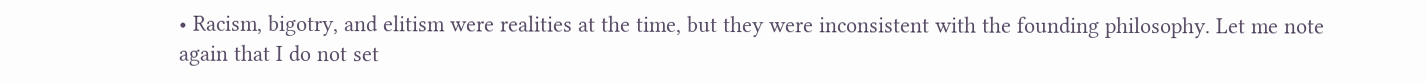• Racism, bigotry, and elitism were realities at the time, but they were inconsistent with the founding philosophy. Let me note again that I do not set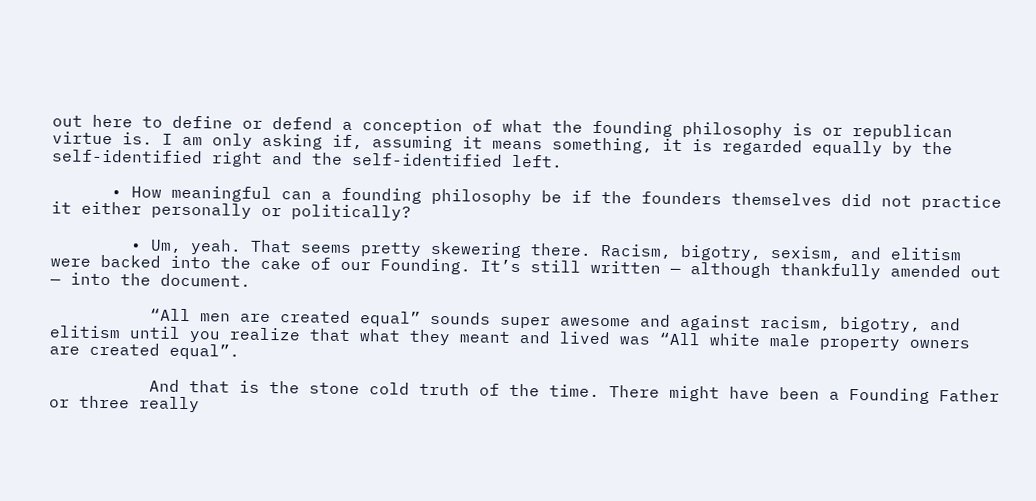out here to define or defend a conception of what the founding philosophy is or republican virtue is. I am only asking if, assuming it means something, it is regarded equally by the self-identified right and the self-identified left.

      • How meaningful can a founding philosophy be if the founders themselves did not practice it either personally or politically?

        • Um, yeah. That seems pretty skewering there. Racism, bigotry, sexism, and elitism were backed into the cake of our Founding. It’s still written — although thankfully amended out — into the document.

          “All men are created equal” sounds super awesome and against racism, bigotry, and elitism until you realize that what they meant and lived was “All white male property owners are created equal”.

          And that is the stone cold truth of the time. There might have been a Founding Father or three really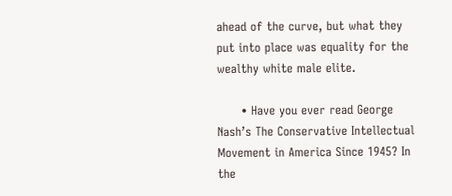ahead of the curve, but what they put into place was equality for the wealthy white male elite.

      • Have you ever read George Nash’s The Conservative Intellectual Movement in America Since 1945? In the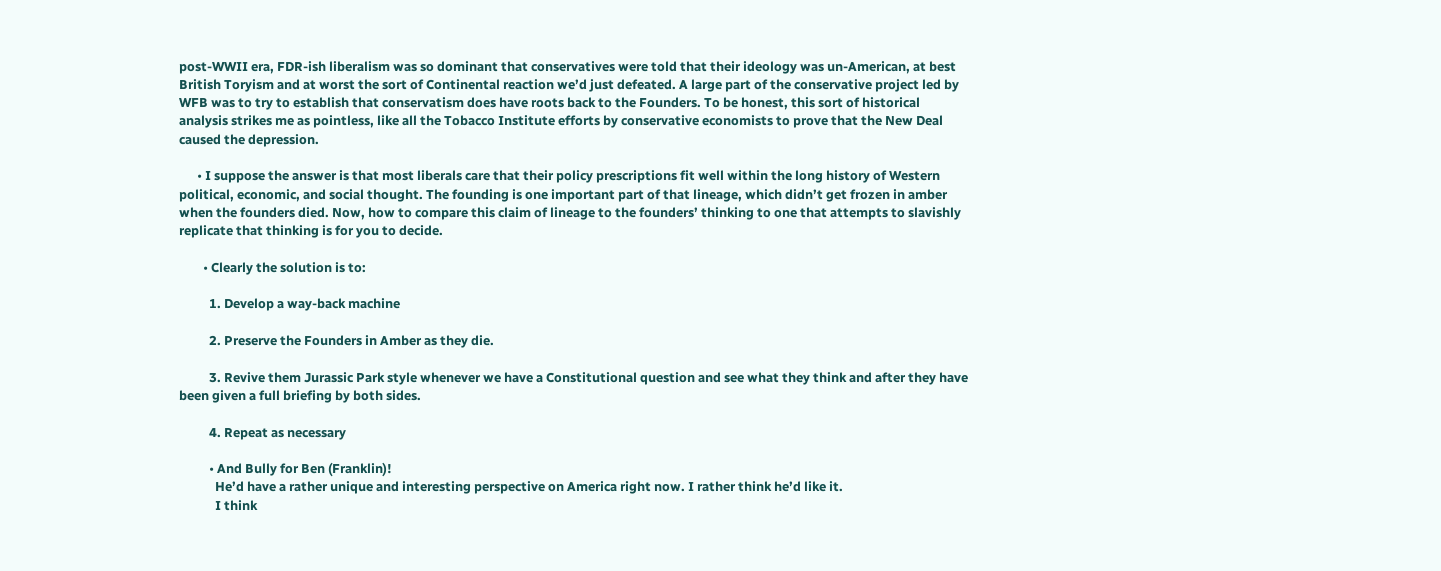post-WWII era, FDR-ish liberalism was so dominant that conservatives were told that their ideology was un-American, at best British Toryism and at worst the sort of Continental reaction we’d just defeated. A large part of the conservative project led by WFB was to try to establish that conservatism does have roots back to the Founders. To be honest, this sort of historical analysis strikes me as pointless, like all the Tobacco Institute efforts by conservative economists to prove that the New Deal caused the depression.

      • I suppose the answer is that most liberals care that their policy prescriptions fit well within the long history of Western political, economic, and social thought. The founding is one important part of that lineage, which didn’t get frozen in amber when the founders died. Now, how to compare this claim of lineage to the founders’ thinking to one that attempts to slavishly replicate that thinking is for you to decide.

        • Clearly the solution is to:

          1. Develop a way-back machine

          2. Preserve the Founders in Amber as they die.

          3. Revive them Jurassic Park style whenever we have a Constitutional question and see what they think and after they have been given a full briefing by both sides.

          4. Repeat as necessary

          • And Bully for Ben (Franklin)!
            He’d have a rather unique and interesting perspective on America right now. I rather think he’d like it.
            I think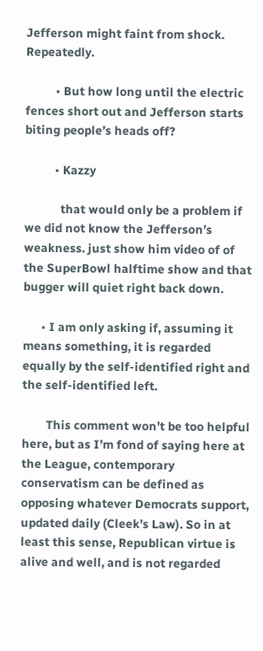Jefferson might faint from shock. Repeatedly.

          • But how long until the electric fences short out and Jefferson starts biting people’s heads off?

          • Kazzy

            that would only be a problem if we did not know the Jefferson’s weakness. just show him video of of the SuperBowl halftime show and that bugger will quiet right back down.

      • I am only asking if, assuming it means something, it is regarded equally by the self-identified right and the self-identified left.

        This comment won’t be too helpful here, but as I’m fond of saying here at the League, contemporary conservatism can be defined as opposing whatever Democrats support, updated daily (Cleek’s Law). So in at least this sense, Republican virtue is alive and well, and is not regarded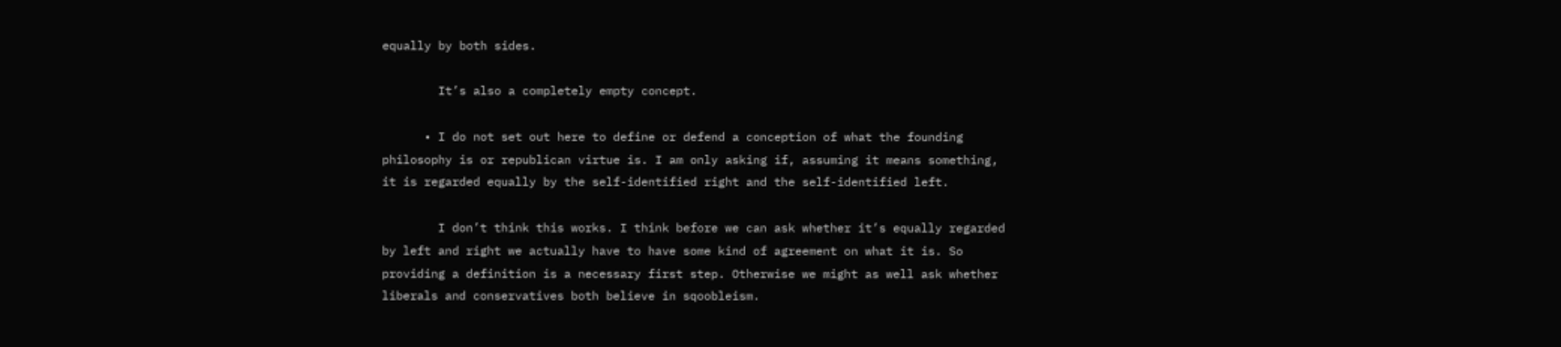equally by both sides.

        It’s also a completely empty concept.

      • I do not set out here to define or defend a conception of what the founding philosophy is or republican virtue is. I am only asking if, assuming it means something, it is regarded equally by the self-identified right and the self-identified left.

        I don’t think this works. I think before we can ask whether it’s equally regarded by left and right we actually have to have some kind of agreement on what it is. So providing a definition is a necessary first step. Otherwise we might as well ask whether liberals and conservatives both believe in sqoobleism.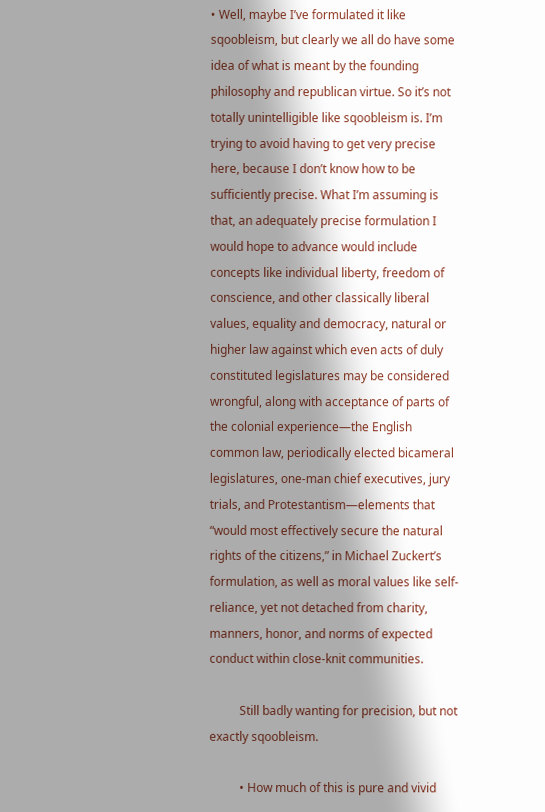• Well, maybe I’ve formulated it like sqoobleism, but clearly we all do have some idea of what is meant by the founding philosophy and republican virtue. So it’s not totally unintelligible like sqoobleism is. I’m trying to avoid having to get very precise here, because I don’t know how to be sufficiently precise. What I’m assuming is that, an adequately precise formulation I would hope to advance would include concepts like individual liberty, freedom of conscience, and other classically liberal values, equality and democracy, natural or higher law against which even acts of duly constituted legislatures may be considered wrongful, along with acceptance of parts of the colonial experience—the English common law, periodically elected bicameral legislatures, one-man chief executives, jury trials, and Protestantism—elements that “would most effectively secure the natural rights of the citizens,” in Michael Zuckert’s formulation, as well as moral values like self-reliance, yet not detached from charity, manners, honor, and norms of expected conduct within close-knit communities.

          Still badly wanting for precision, but not exactly sqoobleism.

          • How much of this is pure and vivid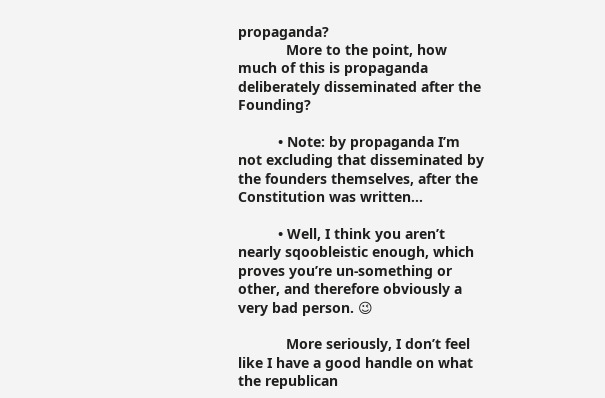propaganda?
            More to the point, how much of this is propaganda deliberately disseminated after the Founding?

          • Note: by propaganda I’m not excluding that disseminated by the founders themselves, after the Constitution was written…

          • Well, I think you aren’t nearly sqoobleistic enough, which proves you’re un-something or other, and therefore obviously a very bad person. 😉

            More seriously, I don’t feel like I have a good handle on what the republican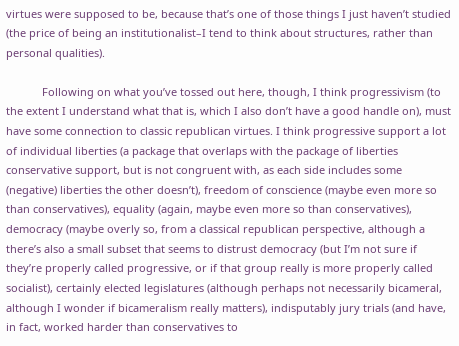virtues were supposed to be, because that’s one of those things I just haven’t studied (the price of being an institutionalist–I tend to think about structures, rather than personal qualities).

            Following on what you’ve tossed out here, though, I think progressivism (to the extent I understand what that is, which I also don’t have a good handle on), must have some connection to classic republican virtues. I think progressive support a lot of individual liberties (a package that overlaps with the package of liberties conservative support, but is not congruent with, as each side includes some (negative) liberties the other doesn’t), freedom of conscience (maybe even more so than conservatives), equality (again, maybe even more so than conservatives), democracy (maybe overly so, from a classical republican perspective, although a there’s also a small subset that seems to distrust democracy (but I’m not sure if they’re properly called progressive, or if that group really is more properly called socialist), certainly elected legislatures (although perhaps not necessarily bicameral, although I wonder if bicameralism really matters), indisputably jury trials (and have, in fact, worked harder than conservatives to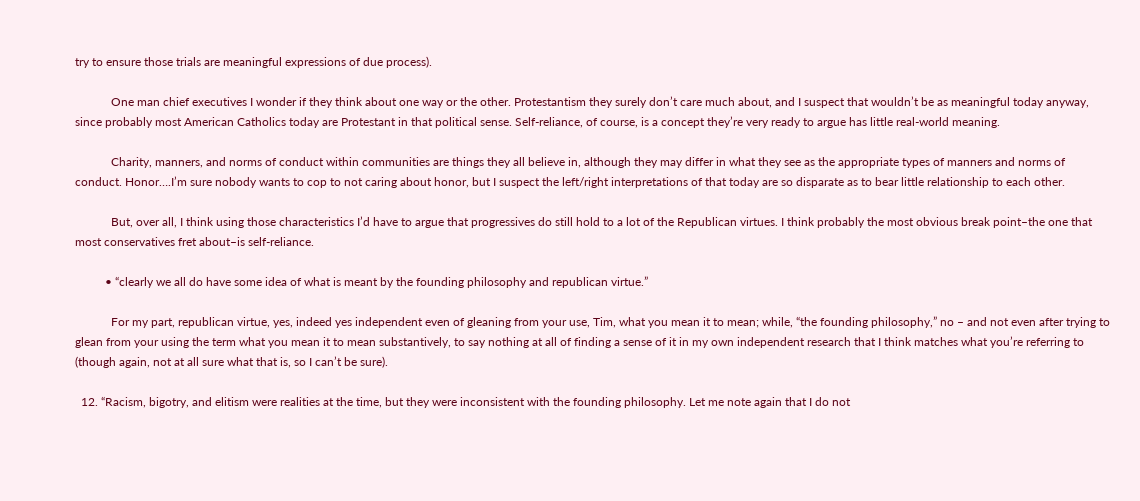try to ensure those trials are meaningful expressions of due process).

            One man chief executives I wonder if they think about one way or the other. Protestantism they surely don’t care much about, and I suspect that wouldn’t be as meaningful today anyway, since probably most American Catholics today are Protestant in that political sense. Self-reliance, of course, is a concept they’re very ready to argue has little real-world meaning.

            Charity, manners, and norms of conduct within communities are things they all believe in, although they may differ in what they see as the appropriate types of manners and norms of conduct. Honor….I’m sure nobody wants to cop to not caring about honor, but I suspect the left/right interpretations of that today are so disparate as to bear little relationship to each other.

            But, over all, I think using those characteristics I’d have to argue that progressives do still hold to a lot of the Republican virtues. I think probably the most obvious break point–the one that most conservatives fret about–is self-reliance.

          • “clearly we all do have some idea of what is meant by the founding philosophy and republican virtue.”

            For my part, republican virtue, yes, indeed yes independent even of gleaning from your use, Tim, what you mean it to mean; while, “the founding philosophy,” no – and not even after trying to glean from your using the term what you mean it to mean substantively, to say nothing at all of finding a sense of it in my own independent research that I think matches what you’re referring to (though again, not at all sure what that is, so I can’t be sure).

  12. “Racism, bigotry, and elitism were realities at the time, but they were inconsistent with the founding philosophy. Let me note again that I do not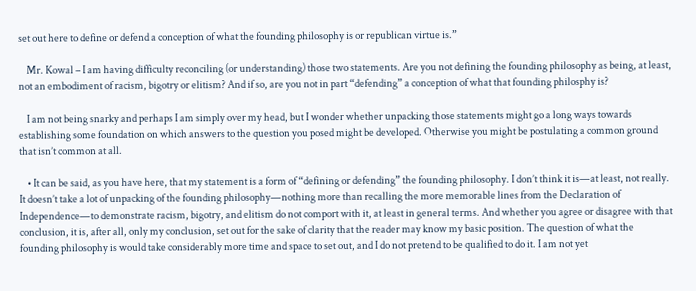set out here to define or defend a conception of what the founding philosophy is or republican virtue is.”

    Mr. Kowal – I am having difficulty reconciling (or understanding) those two statements. Are you not defining the founding philosophy as being, at least, not an embodiment of racism, bigotry or elitism? And if so, are you not in part “defending” a conception of what that founding philosphy is?

    I am not being snarky and perhaps I am simply over my head, but I wonder whether unpacking those statements might go a long ways towards establishing some foundation on which answers to the question you posed might be developed. Otherwise you might be postulating a common ground that isn’t common at all.

    • It can be said, as you have here, that my statement is a form of “defining or defending” the founding philosophy. I don’t think it is—at least, not really. It doesn’t take a lot of unpacking of the founding philosophy—nothing more than recalling the more memorable lines from the Declaration of Independence—to demonstrate racism, bigotry, and elitism do not comport with it, at least in general terms. And whether you agree or disagree with that conclusion, it is, after all, only my conclusion, set out for the sake of clarity that the reader may know my basic position. The question of what the founding philosophy is would take considerably more time and space to set out, and I do not pretend to be qualified to do it. I am not yet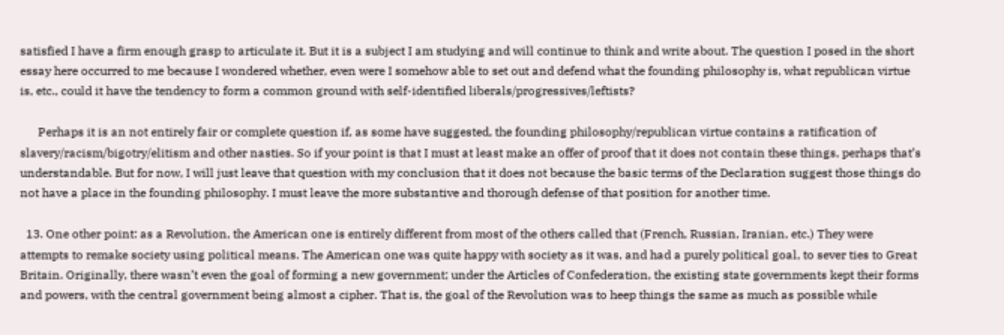satisfied I have a firm enough grasp to articulate it. But it is a subject I am studying and will continue to think and write about. The question I posed in the short essay here occurred to me because I wondered whether, even were I somehow able to set out and defend what the founding philosophy is, what republican virtue is, etc., could it have the tendency to form a common ground with self-identified liberals/progressives/leftists?

      Perhaps it is an not entirely fair or complete question if, as some have suggested, the founding philosophy/republican virtue contains a ratification of slavery/racism/bigotry/elitism and other nasties. So if your point is that I must at least make an offer of proof that it does not contain these things, perhaps that’s understandable. But for now, I will just leave that question with my conclusion that it does not because the basic terms of the Declaration suggest those things do not have a place in the founding philosophy. I must leave the more substantive and thorough defense of that position for another time.

  13. One other point: as a Revolution, the American one is entirely different from most of the others called that (French, Russian, Iranian, etc.) They were attempts to remake society using political means. The American one was quite happy with society as it was, and had a purely political goal, to sever ties to Great Britain. Originally, there wasn’t even the goal of forming a new government; under the Articles of Confederation, the existing state governments kept their forms and powers, with the central government being almost a cipher. That is, the goal of the Revolution was to heep things the same as much as possible while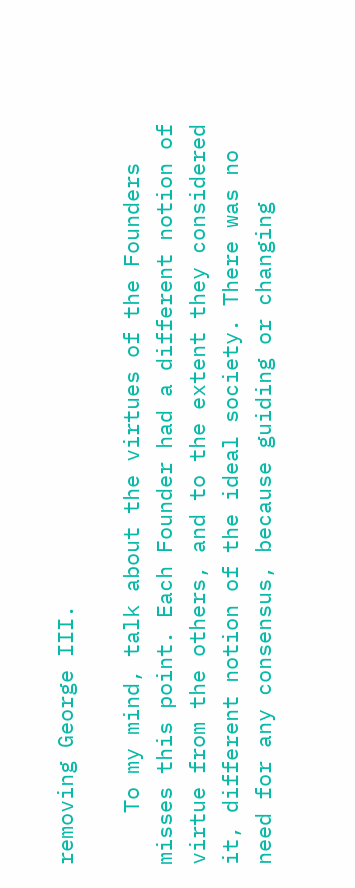removing George III.

    To my mind, talk about the virtues of the Founders misses this point. Each Founder had a different notion of virtue from the others, and to the extent they considered it, different notion of the ideal society. There was no need for any consensus, because guiding or changing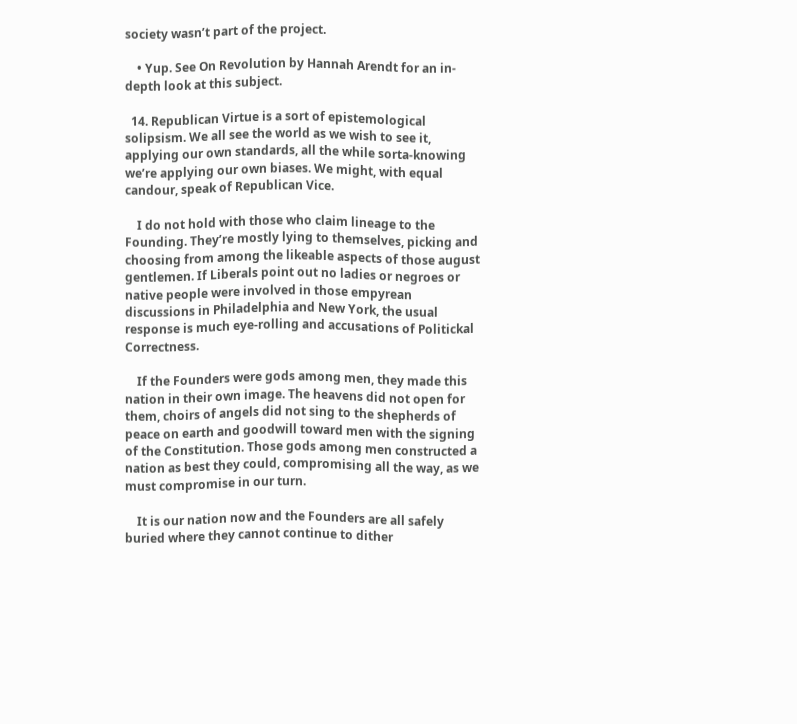society wasn’t part of the project.

    • Yup. See On Revolution by Hannah Arendt for an in-depth look at this subject.

  14. Republican Virtue is a sort of epistemological solipsism. We all see the world as we wish to see it, applying our own standards, all the while sorta-knowing we’re applying our own biases. We might, with equal candour, speak of Republican Vice.

    I do not hold with those who claim lineage to the Founding. They’re mostly lying to themselves, picking and choosing from among the likeable aspects of those august gentlemen. If Liberals point out no ladies or negroes or native people were involved in those empyrean discussions in Philadelphia and New York, the usual response is much eye-rolling and accusations of Politickal Correctness.

    If the Founders were gods among men, they made this nation in their own image. The heavens did not open for them, choirs of angels did not sing to the shepherds of peace on earth and goodwill toward men with the signing of the Constitution. Those gods among men constructed a nation as best they could, compromising all the way, as we must compromise in our turn.

    It is our nation now and the Founders are all safely buried where they cannot continue to dither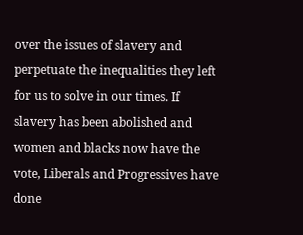over the issues of slavery and perpetuate the inequalities they left for us to solve in our times. If slavery has been abolished and women and blacks now have the vote, Liberals and Progressives have done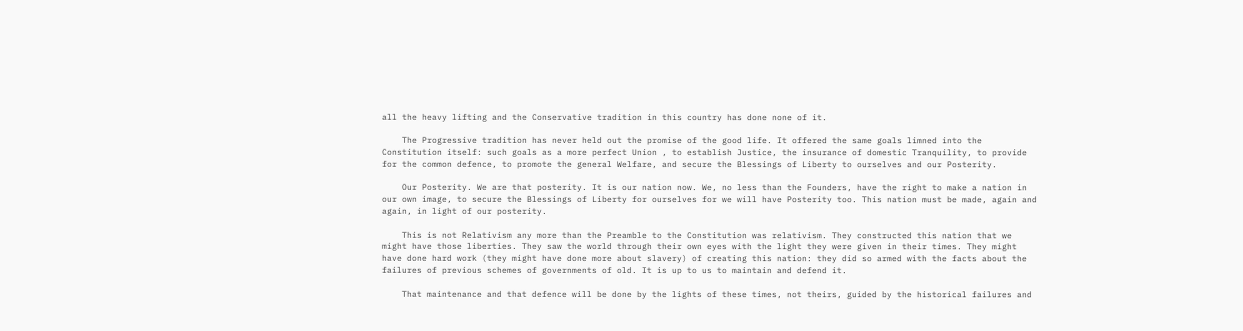all the heavy lifting and the Conservative tradition in this country has done none of it.

    The Progressive tradition has never held out the promise of the good life. It offered the same goals limned into the Constitution itself: such goals as a more perfect Union , to establish Justice, the insurance of domestic Tranquility, to provide for the common defence, to promote the general Welfare, and secure the Blessings of Liberty to ourselves and our Posterity.

    Our Posterity. We are that posterity. It is our nation now. We, no less than the Founders, have the right to make a nation in our own image, to secure the Blessings of Liberty for ourselves for we will have Posterity too. This nation must be made, again and again, in light of our posterity.

    This is not Relativism any more than the Preamble to the Constitution was relativism. They constructed this nation that we might have those liberties. They saw the world through their own eyes with the light they were given in their times. They might have done hard work (they might have done more about slavery) of creating this nation: they did so armed with the facts about the failures of previous schemes of governments of old. It is up to us to maintain and defend it.

    That maintenance and that defence will be done by the lights of these times, not theirs, guided by the historical failures and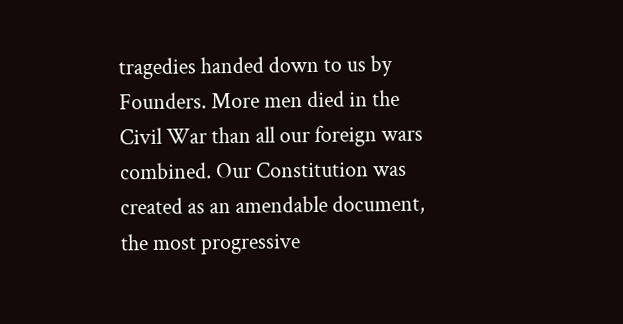tragedies handed down to us by Founders. More men died in the Civil War than all our foreign wars combined. Our Constitution was created as an amendable document, the most progressive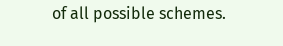of all possible schemes.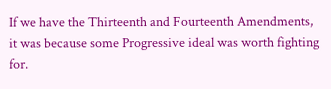If we have the Thirteenth and Fourteenth Amendments, it was because some Progressive ideal was worth fighting for.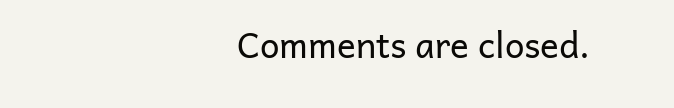Comments are closed.